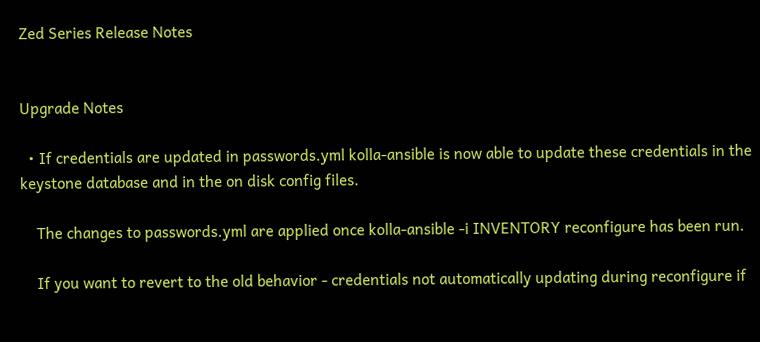Zed Series Release Notes


Upgrade Notes

  • If credentials are updated in passwords.yml kolla-ansible is now able to update these credentials in the keystone database and in the on disk config files.

    The changes to passwords.yml are applied once kolla-ansible -i INVENTORY reconfigure has been run.

    If you want to revert to the old behavior - credentials not automatically updating during reconfigure if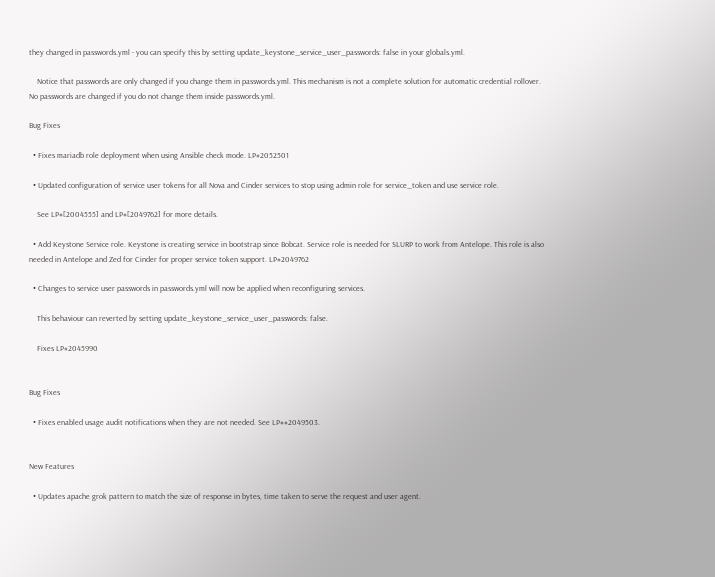they changed in passwords.yml - you can specify this by setting update_keystone_service_user_passwords: false in your globals.yml.

    Notice that passwords are only changed if you change them in passwords.yml. This mechanism is not a complete solution for automatic credential rollover. No passwords are changed if you do not change them inside passwords.yml.

Bug Fixes

  • Fixes mariadb role deployment when using Ansible check mode. LP#2052501

  • Updated configuration of service user tokens for all Nova and Cinder services to stop using admin role for service_token and use service role.

    See LP#[2004555] and LP#[2049762] for more details.

  • Add Keystone Service role. Keystone is creating service in bootstrap since Bobcat. Service role is needed for SLURP to work from Antelope. This role is also needed in Antelope and Zed for Cinder for proper service token support. LP#2049762

  • Changes to service user passwords in passwords.yml will now be applied when reconfiguring services.

    This behaviour can reverted by setting update_keystone_service_user_passwords: false.

    Fixes LP#2045990


Bug Fixes

  • Fixes enabled usage audit notifications when they are not needed. See LP##2049503.


New Features

  • Updates apache grok pattern to match the size of response in bytes, time taken to serve the request and user agent.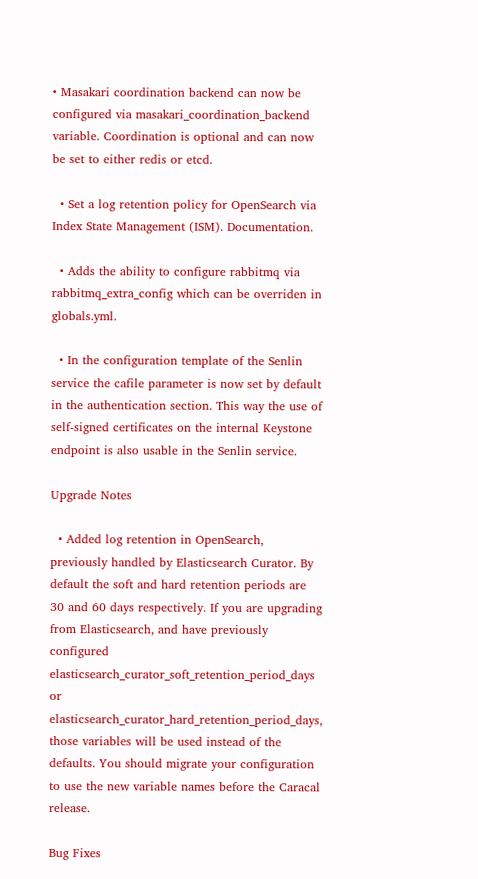• Masakari coordination backend can now be configured via masakari_coordination_backend variable. Coordination is optional and can now be set to either redis or etcd.

  • Set a log retention policy for OpenSearch via Index State Management (ISM). Documentation.

  • Adds the ability to configure rabbitmq via rabbitmq_extra_config which can be overriden in globals.yml.

  • In the configuration template of the Senlin service the cafile parameter is now set by default in the authentication section. This way the use of self-signed certificates on the internal Keystone endpoint is also usable in the Senlin service.

Upgrade Notes

  • Added log retention in OpenSearch, previously handled by Elasticsearch Curator. By default the soft and hard retention periods are 30 and 60 days respectively. If you are upgrading from Elasticsearch, and have previously configured elasticsearch_curator_soft_retention_period_days or elasticsearch_curator_hard_retention_period_days, those variables will be used instead of the defaults. You should migrate your configuration to use the new variable names before the Caracal release.

Bug Fixes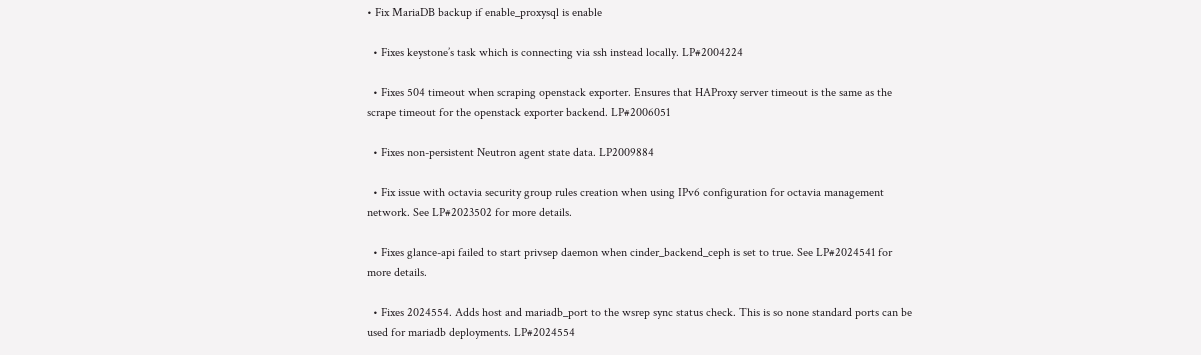• Fix MariaDB backup if enable_proxysql is enable

  • Fixes keystone’s task which is connecting via ssh instead locally. LP#2004224

  • Fixes 504 timeout when scraping openstack exporter. Ensures that HAProxy server timeout is the same as the scrape timeout for the openstack exporter backend. LP#2006051

  • Fixes non-persistent Neutron agent state data. LP2009884

  • Fix issue with octavia security group rules creation when using IPv6 configuration for octavia management network. See LP#2023502 for more details.

  • Fixes glance-api failed to start privsep daemon when cinder_backend_ceph is set to true. See LP#2024541 for more details.

  • Fixes 2024554. Adds host and mariadb_port to the wsrep sync status check. This is so none standard ports can be used for mariadb deployments. LP#2024554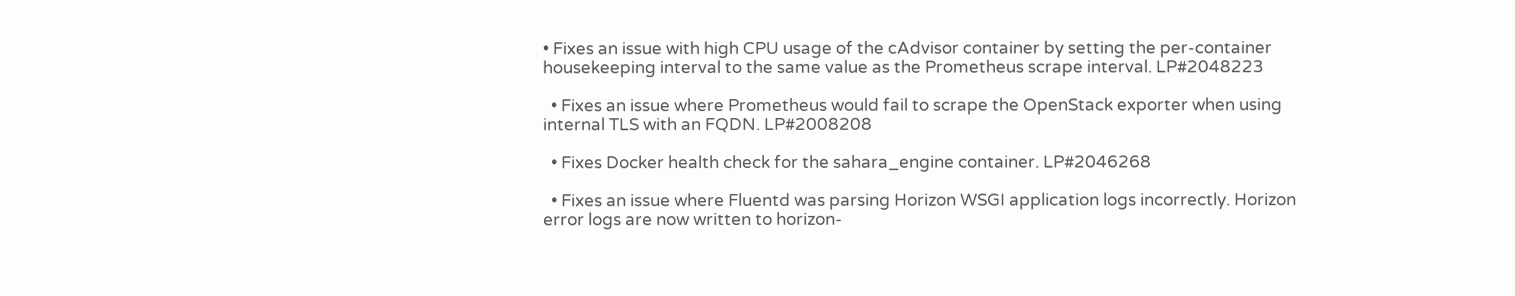• Fixes an issue with high CPU usage of the cAdvisor container by setting the per-container housekeeping interval to the same value as the Prometheus scrape interval. LP#2048223

  • Fixes an issue where Prometheus would fail to scrape the OpenStack exporter when using internal TLS with an FQDN. LP#2008208

  • Fixes Docker health check for the sahara_engine container. LP#2046268

  • Fixes an issue where Fluentd was parsing Horizon WSGI application logs incorrectly. Horizon error logs are now written to horizon-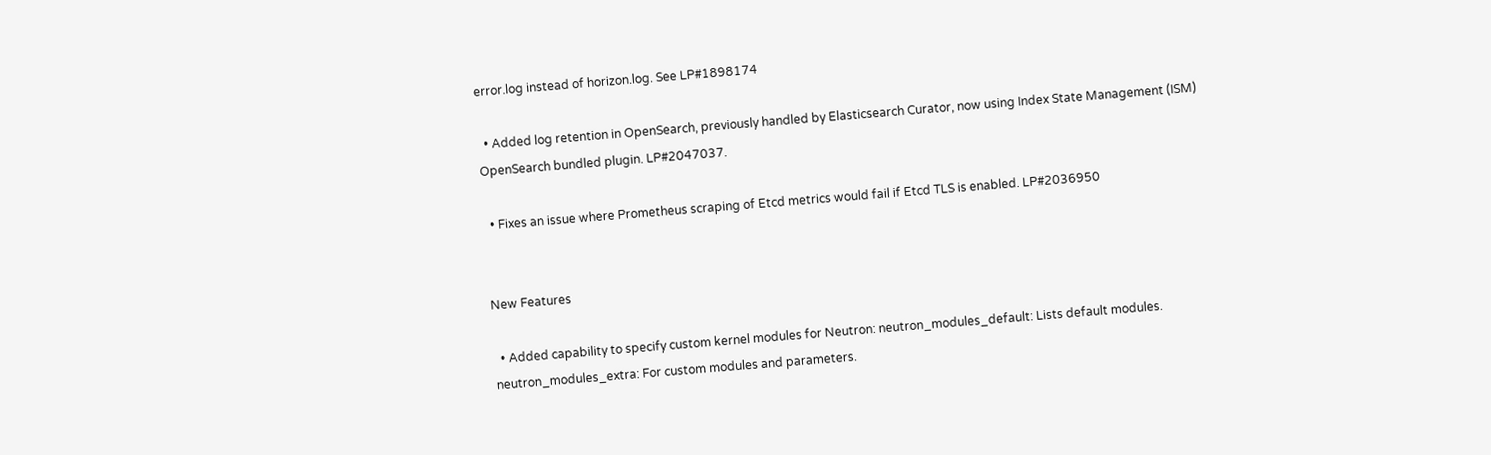error.log instead of horizon.log. See LP#1898174

  • Added log retention in OpenSearch, previously handled by Elasticsearch Curator, now using Index State Management (ISM) OpenSearch bundled plugin. LP#2047037.

  • Fixes an issue where Prometheus scraping of Etcd metrics would fail if Etcd TLS is enabled. LP#2036950


New Features

  • Added capability to specify custom kernel modules for Neutron: neutron_modules_default: Lists default modules. neutron_modules_extra: For custom modules and parameters.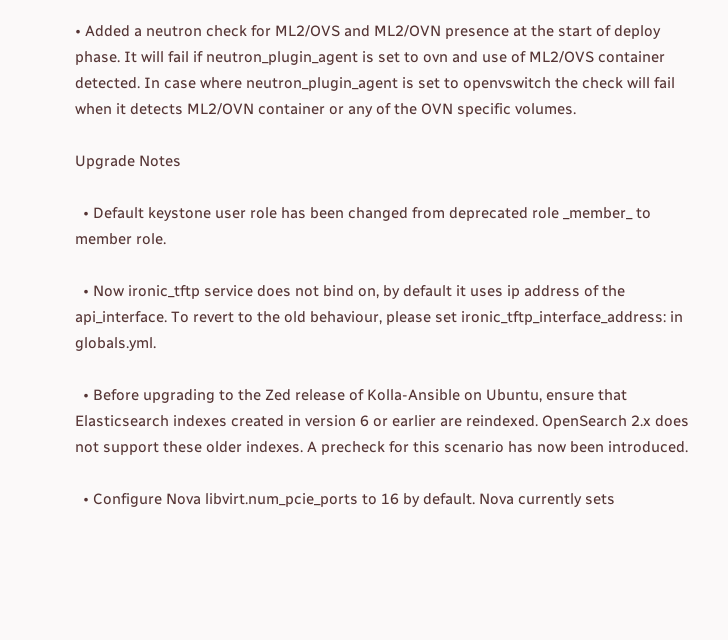• Added a neutron check for ML2/OVS and ML2/OVN presence at the start of deploy phase. It will fail if neutron_plugin_agent is set to ovn and use of ML2/OVS container detected. In case where neutron_plugin_agent is set to openvswitch the check will fail when it detects ML2/OVN container or any of the OVN specific volumes.

Upgrade Notes

  • Default keystone user role has been changed from deprecated role _member_ to member role.

  • Now ironic_tftp service does not bind on, by default it uses ip address of the api_interface. To revert to the old behaviour, please set ironic_tftp_interface_address: in globals.yml.

  • Before upgrading to the Zed release of Kolla-Ansible on Ubuntu, ensure that Elasticsearch indexes created in version 6 or earlier are reindexed. OpenSearch 2.x does not support these older indexes. A precheck for this scenario has now been introduced.

  • Configure Nova libvirt.num_pcie_ports to 16 by default. Nova currently sets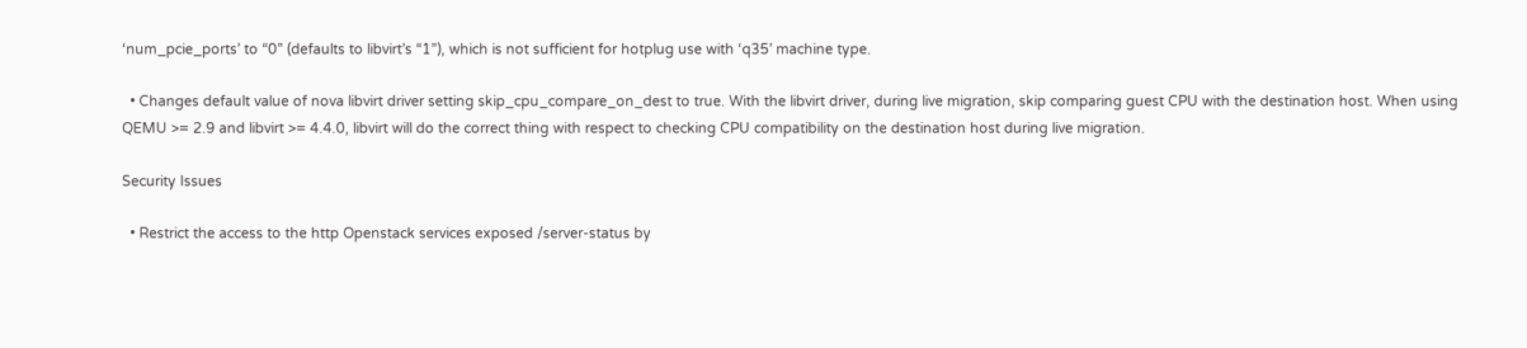‘num_pcie_ports’ to “0” (defaults to libvirt’s “1”), which is not sufficient for hotplug use with ‘q35’ machine type.

  • Changes default value of nova libvirt driver setting skip_cpu_compare_on_dest to true. With the libvirt driver, during live migration, skip comparing guest CPU with the destination host. When using QEMU >= 2.9 and libvirt >= 4.4.0, libvirt will do the correct thing with respect to checking CPU compatibility on the destination host during live migration.

Security Issues

  • Restrict the access to the http Openstack services exposed /server-status by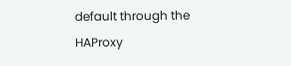default through the HAProxy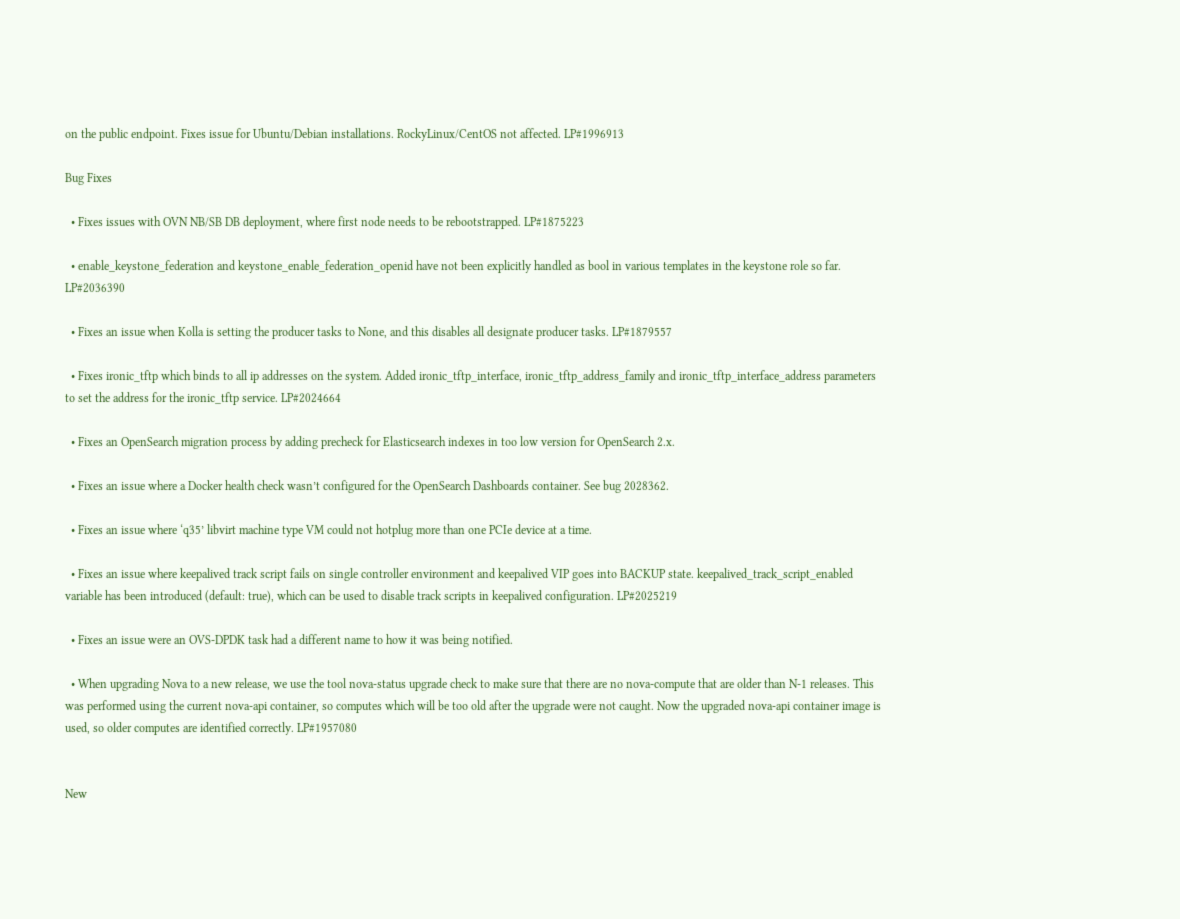on the public endpoint. Fixes issue for Ubuntu/Debian installations. RockyLinux/CentOS not affected. LP#1996913

Bug Fixes

  • Fixes issues with OVN NB/SB DB deployment, where first node needs to be rebootstrapped. LP#1875223

  • enable_keystone_federation and keystone_enable_federation_openid have not been explicitly handled as bool in various templates in the keystone role so far. LP#2036390

  • Fixes an issue when Kolla is setting the producer tasks to None, and this disables all designate producer tasks. LP#1879557

  • Fixes ironic_tftp which binds to all ip addresses on the system. Added ironic_tftp_interface, ironic_tftp_address_family and ironic_tftp_interface_address parameters to set the address for the ironic_tftp service. LP#2024664

  • Fixes an OpenSearch migration process by adding precheck for Elasticsearch indexes in too low version for OpenSearch 2.x.

  • Fixes an issue where a Docker health check wasn’t configured for the OpenSearch Dashboards container. See bug 2028362.

  • Fixes an issue where ‘q35’ libvirt machine type VM could not hotplug more than one PCIe device at a time.

  • Fixes an issue where keepalived track script fails on single controller environment and keepalived VIP goes into BACKUP state. keepalived_track_script_enabled variable has been introduced (default: true), which can be used to disable track scripts in keepalived configuration. LP#2025219

  • Fixes an issue were an OVS-DPDK task had a different name to how it was being notified.

  • When upgrading Nova to a new release, we use the tool nova-status upgrade check to make sure that there are no nova-compute that are older than N-1 releases. This was performed using the current nova-api container, so computes which will be too old after the upgrade were not caught. Now the upgraded nova-api container image is used, so older computes are identified correctly. LP#1957080


New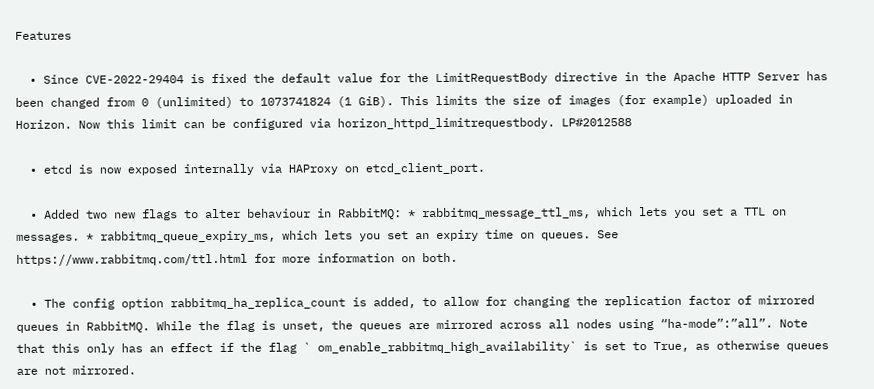Features

  • Since CVE-2022-29404 is fixed the default value for the LimitRequestBody directive in the Apache HTTP Server has been changed from 0 (unlimited) to 1073741824 (1 GiB). This limits the size of images (for example) uploaded in Horizon. Now this limit can be configured via horizon_httpd_limitrequestbody. LP#2012588

  • etcd is now exposed internally via HAProxy on etcd_client_port.

  • Added two new flags to alter behaviour in RabbitMQ: * rabbitmq_message_ttl_ms, which lets you set a TTL on messages. * rabbitmq_queue_expiry_ms, which lets you set an expiry time on queues. See https://www.rabbitmq.com/ttl.html for more information on both.

  • The config option rabbitmq_ha_replica_count is added, to allow for changing the replication factor of mirrored queues in RabbitMQ. While the flag is unset, the queues are mirrored across all nodes using “ha-mode”:”all”. Note that this only has an effect if the flag ` om_enable_rabbitmq_high_availability` is set to True, as otherwise queues are not mirrored.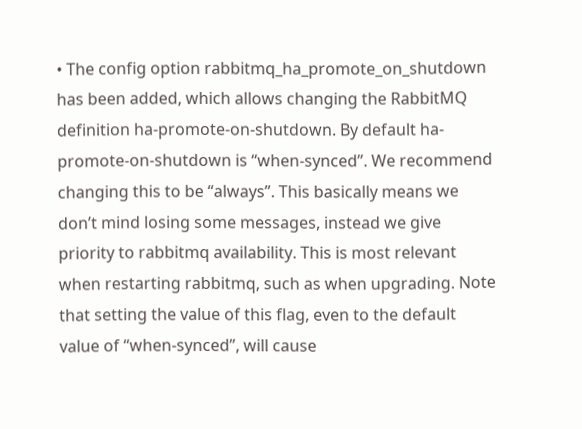• The config option rabbitmq_ha_promote_on_shutdown has been added, which allows changing the RabbitMQ definition ha-promote-on-shutdown. By default ha-promote-on-shutdown is “when-synced”. We recommend changing this to be “always”. This basically means we don’t mind losing some messages, instead we give priority to rabbitmq availability. This is most relevant when restarting rabbitmq, such as when upgrading. Note that setting the value of this flag, even to the default value of “when-synced”, will cause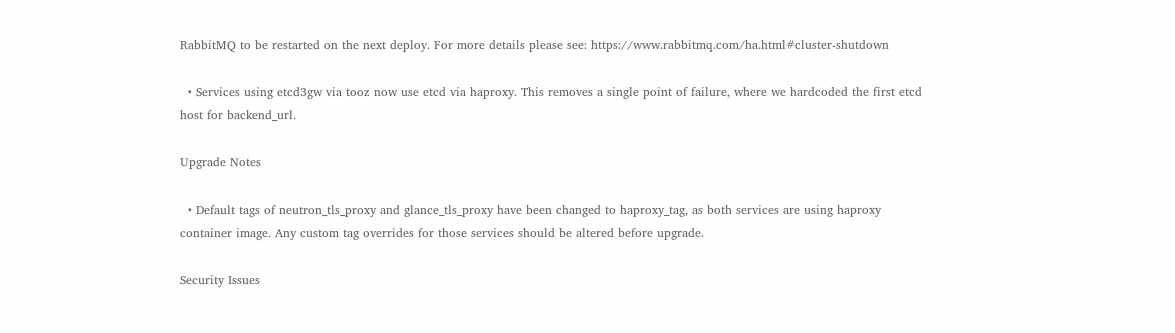RabbitMQ to be restarted on the next deploy. For more details please see: https://www.rabbitmq.com/ha.html#cluster-shutdown

  • Services using etcd3gw via tooz now use etcd via haproxy. This removes a single point of failure, where we hardcoded the first etcd host for backend_url.

Upgrade Notes

  • Default tags of neutron_tls_proxy and glance_tls_proxy have been changed to haproxy_tag, as both services are using haproxy container image. Any custom tag overrides for those services should be altered before upgrade.

Security Issues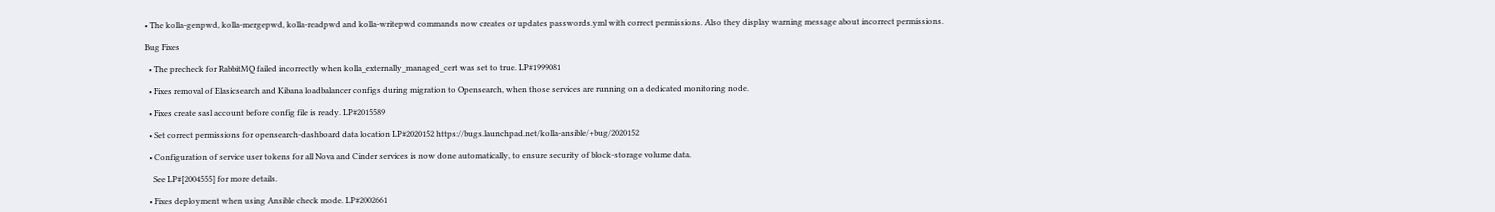• The kolla-genpwd, kolla-mergepwd, kolla-readpwd and kolla-writepwd commands now creates or updates passwords.yml with correct permissions. Also they display warning message about incorrect permissions.

Bug Fixes

  • The precheck for RabbitMQ failed incorrectly when kolla_externally_managed_cert was set to true. LP#1999081

  • Fixes removal of Elasicsearch and Kibana loadbalancer configs during migration to Opensearch, when those services are running on a dedicated monitoring node.

  • Fixes create sasl account before config file is ready. LP#2015589

  • Set correct permissions for opensearch-dashboard data location LP#2020152 https://bugs.launchpad.net/kolla-ansible/+bug/2020152

  • Configuration of service user tokens for all Nova and Cinder services is now done automatically, to ensure security of block-storage volume data.

    See LP#[2004555] for more details.

  • Fixes deployment when using Ansible check mode. LP#2002661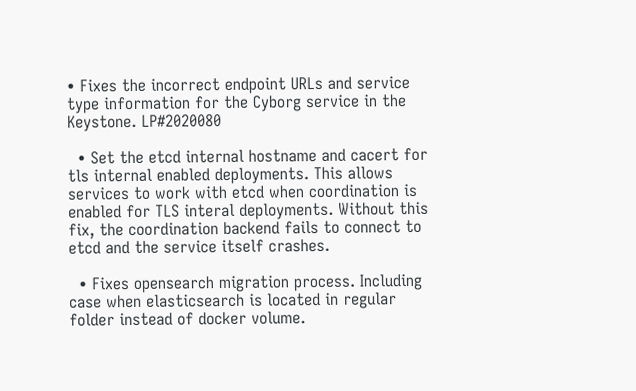• Fixes the incorrect endpoint URLs and service type information for the Cyborg service in the Keystone. LP#2020080

  • Set the etcd internal hostname and cacert for tls internal enabled deployments. This allows services to work with etcd when coordination is enabled for TLS interal deployments. Without this fix, the coordination backend fails to connect to etcd and the service itself crashes.

  • Fixes opensearch migration process. Including case when elasticsearch is located in regular folder instead of docker volume.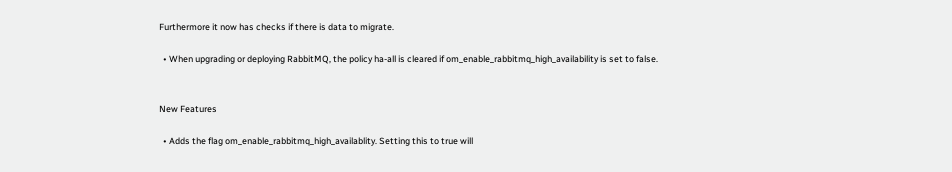Furthermore it now has checks if there is data to migrate.

  • When upgrading or deploying RabbitMQ, the policy ha-all is cleared if om_enable_rabbitmq_high_availability is set to false.


New Features

  • Adds the flag om_enable_rabbitmq_high_availablity. Setting this to true will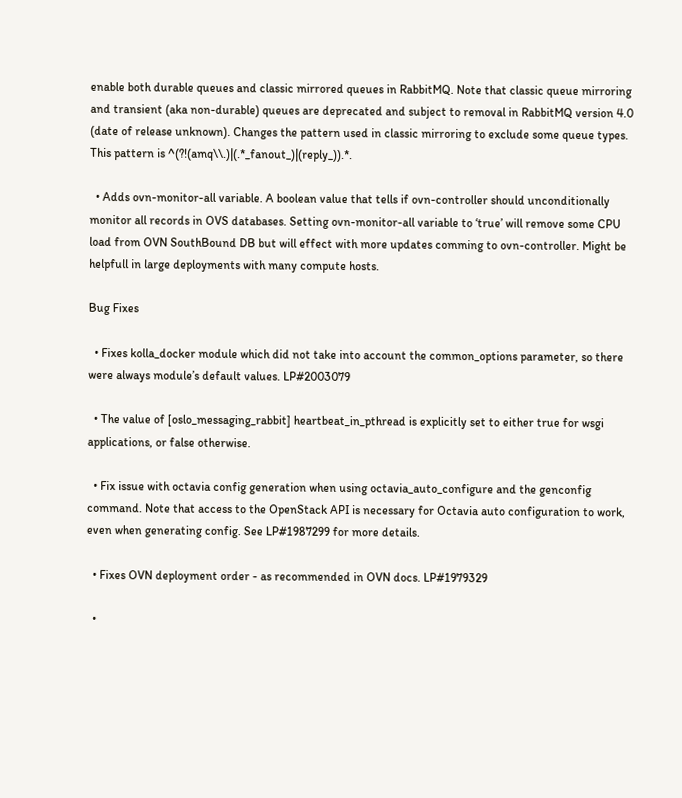enable both durable queues and classic mirrored queues in RabbitMQ. Note that classic queue mirroring and transient (aka non-durable) queues are deprecated and subject to removal in RabbitMQ version 4.0 (date of release unknown). Changes the pattern used in classic mirroring to exclude some queue types. This pattern is ^(?!(amq\\.)|(.*_fanout_)|(reply_)).*.

  • Adds ovn-monitor-all variable. A boolean value that tells if ovn-controller should unconditionally monitor all records in OVS databases. Setting ovn-monitor-all variable to ‘true’ will remove some CPU load from OVN SouthBound DB but will effect with more updates comming to ovn-controller. Might be helpfull in large deployments with many compute hosts.

Bug Fixes

  • Fixes kolla_docker module which did not take into account the common_options parameter, so there were always module’s default values. LP#2003079

  • The value of [oslo_messaging_rabbit] heartbeat_in_pthread is explicitly set to either true for wsgi applications, or false otherwise.

  • Fix issue with octavia config generation when using octavia_auto_configure and the genconfig command. Note that access to the OpenStack API is necessary for Octavia auto configuration to work, even when generating config. See LP#1987299 for more details.

  • Fixes OVN deployment order - as recommended in OVN docs. LP#1979329

  •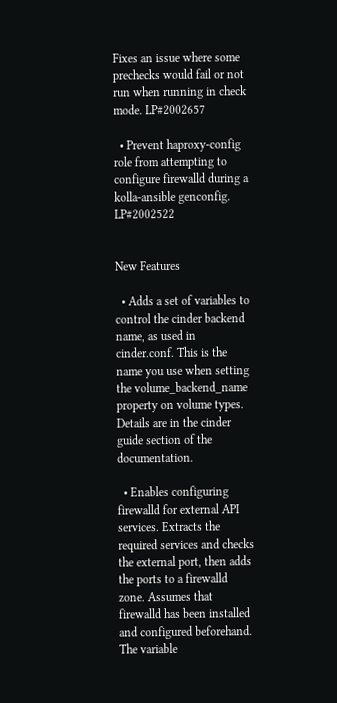Fixes an issue where some prechecks would fail or not run when running in check mode. LP#2002657

  • Prevent haproxy-config role from attempting to configure firewalld during a kolla-ansible genconfig. LP#2002522


New Features

  • Adds a set of variables to control the cinder backend name, as used in cinder.conf. This is the name you use when setting the volume_backend_name property on volume types. Details are in the cinder guide section of the documentation.

  • Enables configuring firewalld for external API services. Extracts the required services and checks the external port, then adds the ports to a firewalld zone. Assumes that firewalld has been installed and configured beforehand. The variable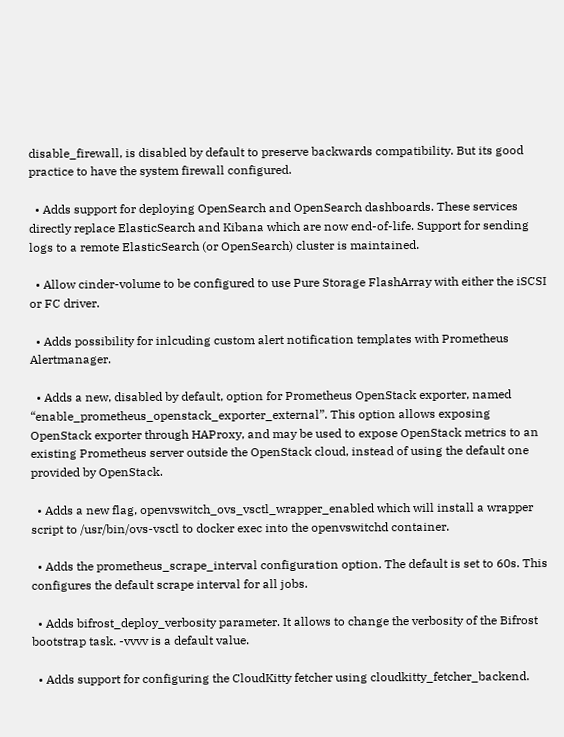disable_firewall, is disabled by default to preserve backwards compatibility. But its good practice to have the system firewall configured.

  • Adds support for deploying OpenSearch and OpenSearch dashboards. These services directly replace ElasticSearch and Kibana which are now end-of-life. Support for sending logs to a remote ElasticSearch (or OpenSearch) cluster is maintained.

  • Allow cinder-volume to be configured to use Pure Storage FlashArray with either the iSCSI or FC driver.

  • Adds possibility for inlcuding custom alert notification templates with Prometheus Alertmanager.

  • Adds a new, disabled by default, option for Prometheus OpenStack exporter, named “enable_prometheus_openstack_exporter_external”. This option allows exposing OpenStack exporter through HAProxy, and may be used to expose OpenStack metrics to an existing Prometheus server outside the OpenStack cloud, instead of using the default one provided by OpenStack.

  • Adds a new flag, openvswitch_ovs_vsctl_wrapper_enabled which will install a wrapper script to /usr/bin/ovs-vsctl to docker exec into the openvswitchd container.

  • Adds the prometheus_scrape_interval configuration option. The default is set to 60s. This configures the default scrape interval for all jobs.

  • Adds bifrost_deploy_verbosity parameter. It allows to change the verbosity of the Bifrost bootstrap task. -vvvv is a default value.

  • Adds support for configuring the CloudKitty fetcher using cloudkitty_fetcher_backend.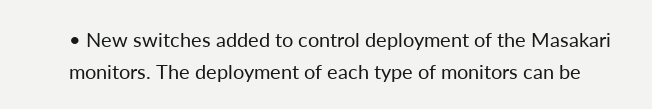• New switches added to control deployment of the Masakari monitors. The deployment of each type of monitors can be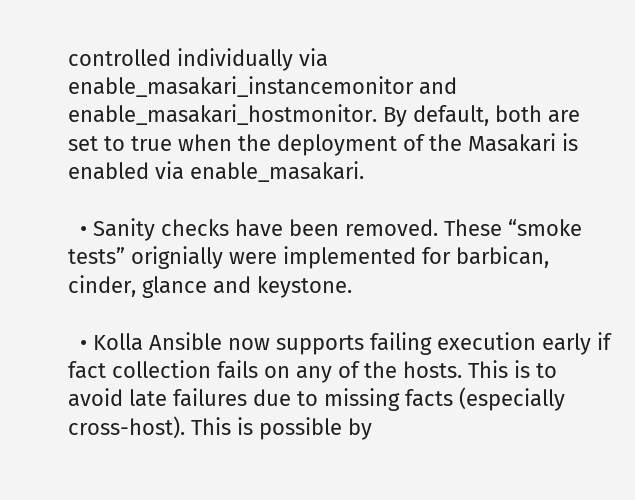controlled individually via enable_masakari_instancemonitor and enable_masakari_hostmonitor. By default, both are set to true when the deployment of the Masakari is enabled via enable_masakari.

  • Sanity checks have been removed. These “smoke tests” orignially were implemented for barbican, cinder, glance and keystone.

  • Kolla Ansible now supports failing execution early if fact collection fails on any of the hosts. This is to avoid late failures due to missing facts (especially cross-host). This is possible by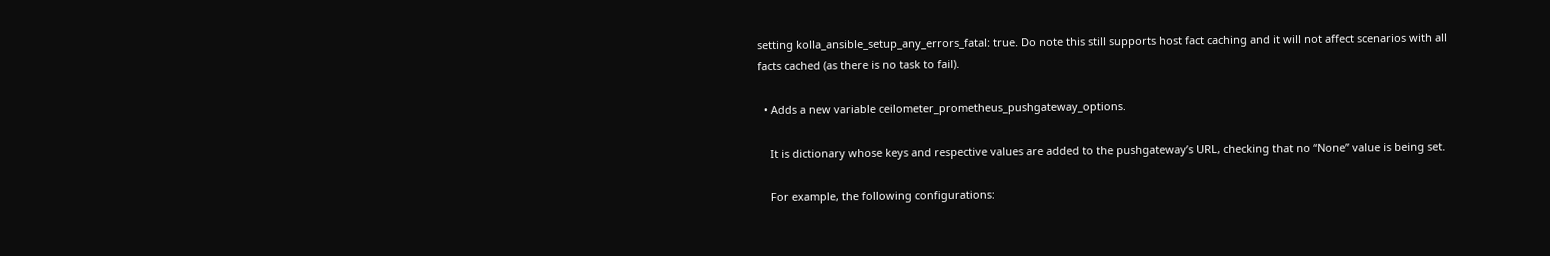setting kolla_ansible_setup_any_errors_fatal: true. Do note this still supports host fact caching and it will not affect scenarios with all facts cached (as there is no task to fail).

  • Adds a new variable ceilometer_prometheus_pushgateway_options.

    It is dictionary whose keys and respective values are added to the pushgateway’s URL, checking that no “None” value is being set.

    For example, the following configurations: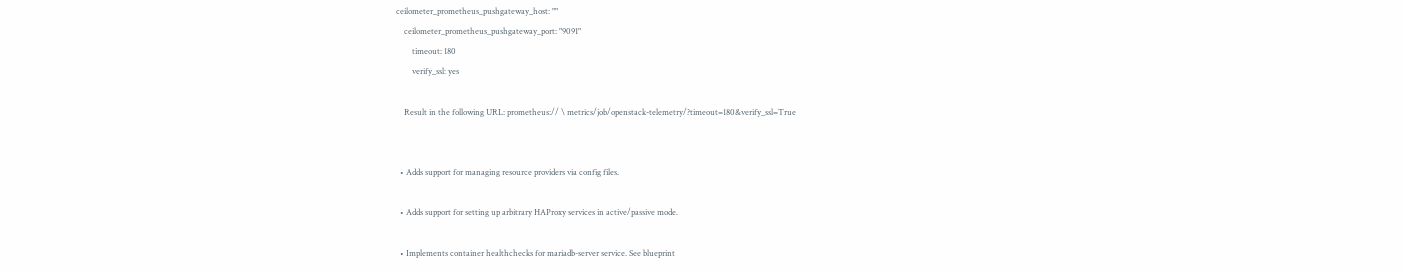ceilometer_prometheus_pushgateway_host: ""
    ceilometer_prometheus_pushgateway_port: "9091"
        timeout: 180
        verify_ssl: yes

    Result in the following URL: prometheus:// \ metrics/job/openstack-telemetry/?timeout=180&verify_ssl=True


  • Adds support for managing resource providers via config files.

  • Adds support for setting up arbitrary HAProxy services in active/passive mode.

  • Implements container healthchecks for mariadb-server service. See blueprint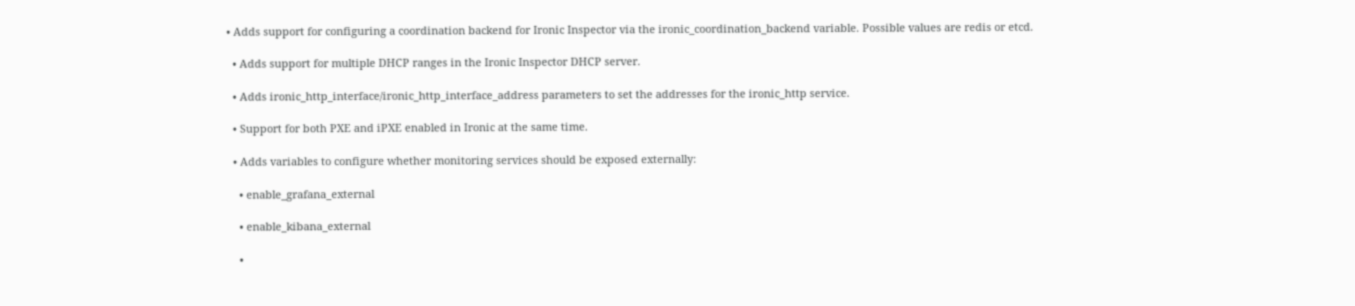• Adds support for configuring a coordination backend for Ironic Inspector via the ironic_coordination_backend variable. Possible values are redis or etcd.

  • Adds support for multiple DHCP ranges in the Ironic Inspector DHCP server.

  • Adds ironic_http_interface/ironic_http_interface_address parameters to set the addresses for the ironic_http service.

  • Support for both PXE and iPXE enabled in Ironic at the same time.

  • Adds variables to configure whether monitoring services should be exposed externally:

    • enable_grafana_external

    • enable_kibana_external

    •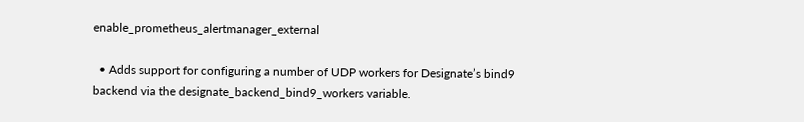enable_prometheus_alertmanager_external

  • Adds support for configuring a number of UDP workers for Designate’s bind9 backend via the designate_backend_bind9_workers variable.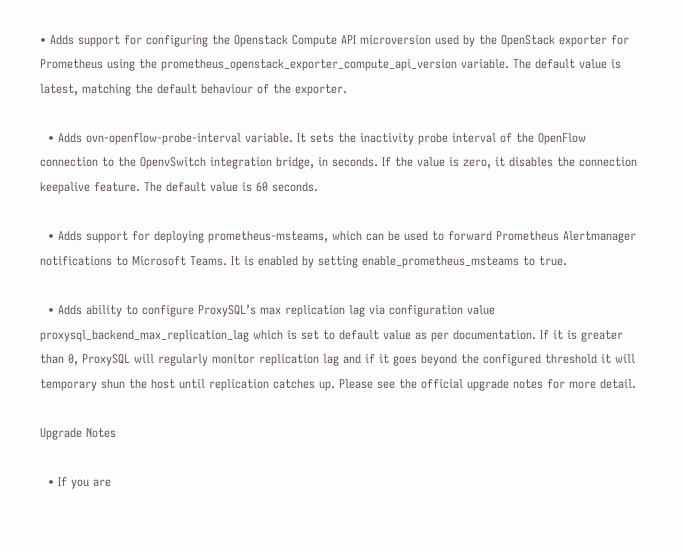• Adds support for configuring the Openstack Compute API microversion used by the OpenStack exporter for Prometheus using the prometheus_openstack_exporter_compute_api_version variable. The default value is latest, matching the default behaviour of the exporter.

  • Adds ovn-openflow-probe-interval variable. It sets the inactivity probe interval of the OpenFlow connection to the OpenvSwitch integration bridge, in seconds. If the value is zero, it disables the connection keepalive feature. The default value is 60 seconds.

  • Adds support for deploying prometheus-msteams, which can be used to forward Prometheus Alertmanager notifications to Microsoft Teams. It is enabled by setting enable_prometheus_msteams to true.

  • Adds ability to configure ProxySQL’s max replication lag via configuration value proxysql_backend_max_replication_lag which is set to default value as per documentation. If it is greater than 0, ProxySQL will regularly monitor replication lag and if it goes beyond the configured threshold it will temporary shun the host until replication catches up. Please see the official upgrade notes for more detail.

Upgrade Notes

  • If you are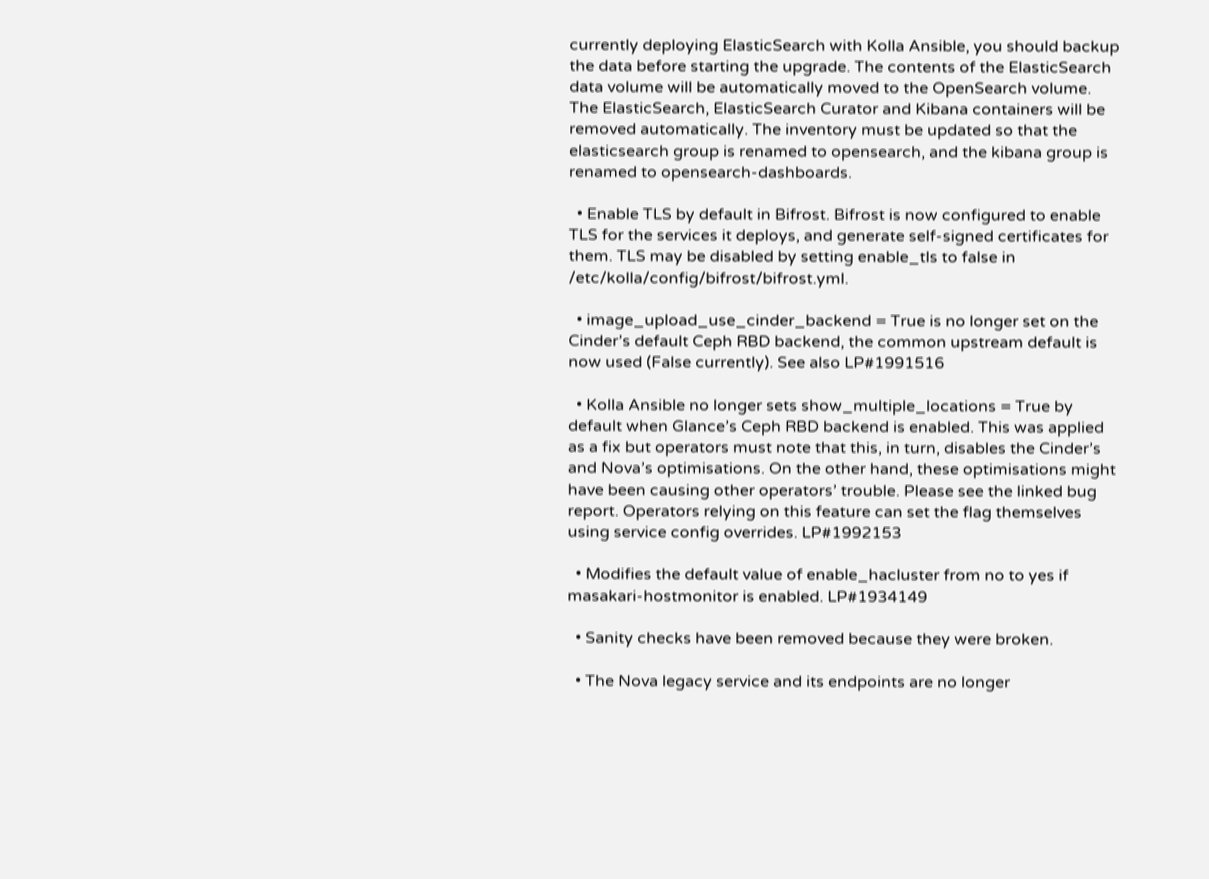currently deploying ElasticSearch with Kolla Ansible, you should backup the data before starting the upgrade. The contents of the ElasticSearch data volume will be automatically moved to the OpenSearch volume. The ElasticSearch, ElasticSearch Curator and Kibana containers will be removed automatically. The inventory must be updated so that the elasticsearch group is renamed to opensearch, and the kibana group is renamed to opensearch-dashboards.

  • Enable TLS by default in Bifrost. Bifrost is now configured to enable TLS for the services it deploys, and generate self-signed certificates for them. TLS may be disabled by setting enable_tls to false in /etc/kolla/config/bifrost/bifrost.yml.

  • image_upload_use_cinder_backend = True is no longer set on the Cinder’s default Ceph RBD backend, the common upstream default is now used (False currently). See also LP#1991516

  • Kolla Ansible no longer sets show_multiple_locations = True by default when Glance’s Ceph RBD backend is enabled. This was applied as a fix but operators must note that this, in turn, disables the Cinder’s and Nova’s optimisations. On the other hand, these optimisations might have been causing other operators’ trouble. Please see the linked bug report. Operators relying on this feature can set the flag themselves using service config overrides. LP#1992153

  • Modifies the default value of enable_hacluster from no to yes if masakari-hostmonitor is enabled. LP#1934149

  • Sanity checks have been removed because they were broken.

  • The Nova legacy service and its endpoints are no longer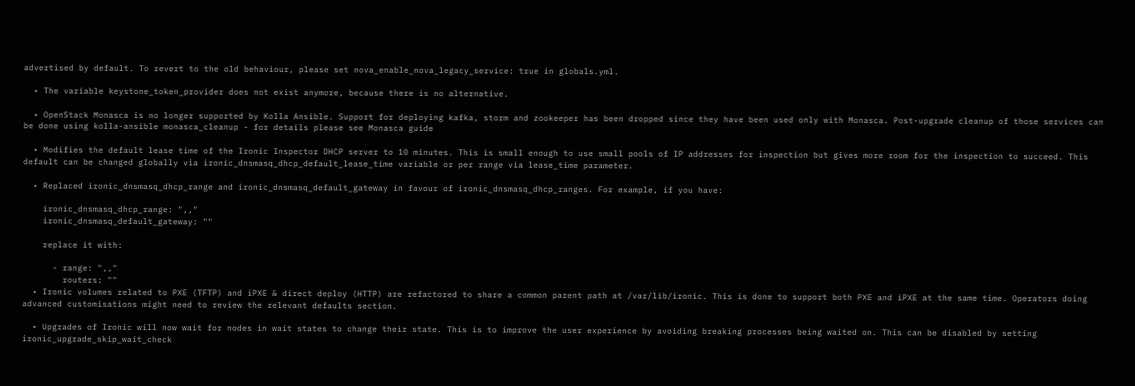advertised by default. To revert to the old behaviour, please set nova_enable_nova_legacy_service: true in globals.yml.

  • The variable keystone_token_provider does not exist anymore, because there is no alternative.

  • OpenStack Monasca is no longer supported by Kolla Ansible. Support for deploying kafka, storm and zookeeper has been dropped since they have been used only with Monasca. Post-upgrade cleanup of those services can be done using kolla-ansible monasca_cleanup - for details please see Monasca guide

  • Modifies the default lease time of the Ironic Inspector DHCP server to 10 minutes. This is small enough to use small pools of IP addresses for inspection but gives more room for the inspection to succeed. This default can be changed globally via ironic_dnsmasq_dhcp_default_lease_time variable or per range via lease_time parameter.

  • Replaced ironic_dnsmasq_dhcp_range and ironic_dnsmasq_default_gateway in favour of ironic_dnsmasq_dhcp_ranges. For example, if you have:

    ironic_dnsmasq_dhcp_range: ",,"
    ironic_dnsmasq_default_gateway: ""

    replace it with:

      - range: ",,"
        routers: ""
  • Ironic volumes related to PXE (TFTP) and iPXE & direct deploy (HTTP) are refactored to share a common parent path at /var/lib/ironic. This is done to support both PXE and iPXE at the same time. Operators doing advanced customisations might need to review the relevant defaults section.

  • Upgrades of Ironic will now wait for nodes in wait states to change their state. This is to improve the user experience by avoiding breaking processes being waited on. This can be disabled by setting ironic_upgrade_skip_wait_check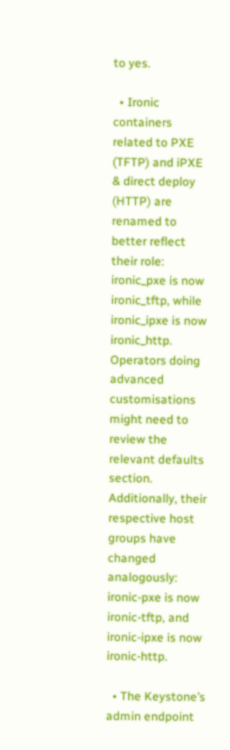to yes.

  • Ironic containers related to PXE (TFTP) and iPXE & direct deploy (HTTP) are renamed to better reflect their role: ironic_pxe is now ironic_tftp, while ironic_ipxe is now ironic_http. Operators doing advanced customisations might need to review the relevant defaults section. Additionally, their respective host groups have changed analogously: ironic-pxe is now ironic-tftp, and ironic-ipxe is now ironic-http.

  • The Keystone’s admin endpoint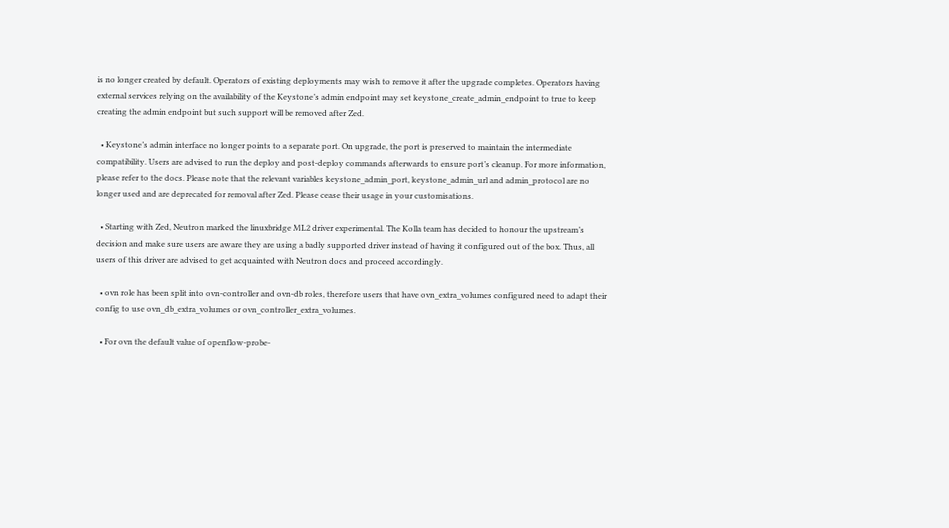is no longer created by default. Operators of existing deployments may wish to remove it after the upgrade completes. Operators having external services relying on the availability of the Keystone’s admin endpoint may set keystone_create_admin_endpoint to true to keep creating the admin endpoint but such support will be removed after Zed.

  • Keystone’s admin interface no longer points to a separate port. On upgrade, the port is preserved to maintain the intermediate compatibility. Users are advised to run the deploy and post-deploy commands afterwards to ensure port’s cleanup. For more information, please refer to the docs. Please note that the relevant variables keystone_admin_port, keystone_admin_url and admin_protocol are no longer used and are deprecated for removal after Zed. Please cease their usage in your customisations.

  • Starting with Zed, Neutron marked the linuxbridge ML2 driver experimental. The Kolla team has decided to honour the upstream’s decision and make sure users are aware they are using a badly supported driver instead of having it configured out of the box. Thus, all users of this driver are advised to get acquainted with Neutron docs and proceed accordingly.

  • ovn role has been split into ovn-controller and ovn-db roles, therefore users that have ovn_extra_volumes configured need to adapt their config to use ovn_db_extra_volumes or ovn_controller_extra_volumes.

  • For ovn the default value of openflow-probe-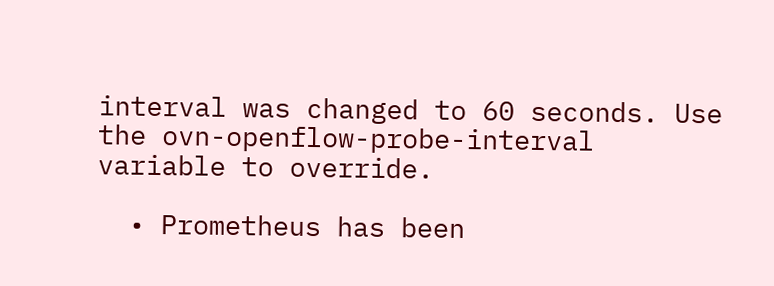interval was changed to 60 seconds. Use the ovn-openflow-probe-interval variable to override.

  • Prometheus has been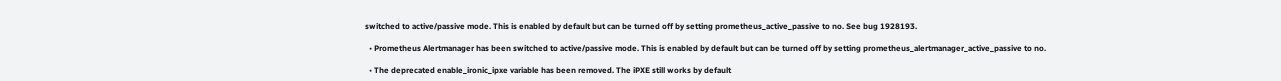switched to active/passive mode. This is enabled by default but can be turned off by setting prometheus_active_passive to no. See bug 1928193.

  • Prometheus Alertmanager has been switched to active/passive mode. This is enabled by default but can be turned off by setting prometheus_alertmanager_active_passive to no.

  • The deprecated enable_ironic_ipxe variable has been removed. The iPXE still works by default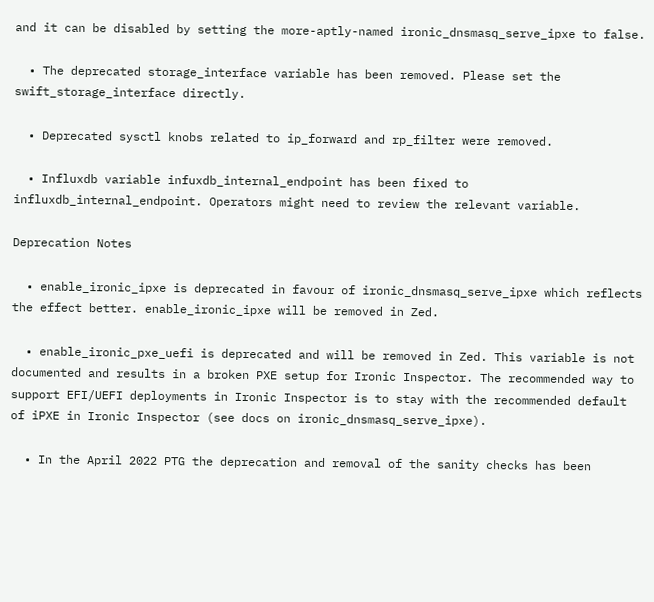and it can be disabled by setting the more-aptly-named ironic_dnsmasq_serve_ipxe to false.

  • The deprecated storage_interface variable has been removed. Please set the swift_storage_interface directly.

  • Deprecated sysctl knobs related to ip_forward and rp_filter were removed.

  • Influxdb variable infuxdb_internal_endpoint has been fixed to influxdb_internal_endpoint. Operators might need to review the relevant variable.

Deprecation Notes

  • enable_ironic_ipxe is deprecated in favour of ironic_dnsmasq_serve_ipxe which reflects the effect better. enable_ironic_ipxe will be removed in Zed.

  • enable_ironic_pxe_uefi is deprecated and will be removed in Zed. This variable is not documented and results in a broken PXE setup for Ironic Inspector. The recommended way to support EFI/UEFI deployments in Ironic Inspector is to stay with the recommended default of iPXE in Ironic Inspector (see docs on ironic_dnsmasq_serve_ipxe).

  • In the April 2022 PTG the deprecation and removal of the sanity checks has been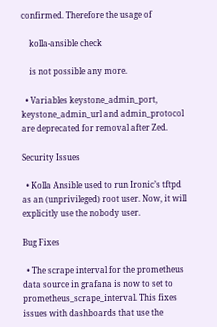confirmed. Therefore the usage of

    kolla-ansible check

    is not possible any more.

  • Variables keystone_admin_port, keystone_admin_url and admin_protocol are deprecated for removal after Zed.

Security Issues

  • Kolla Ansible used to run Ironic’s tftpd as an (unprivileged) root user. Now, it will explicitly use the nobody user.

Bug Fixes

  • The scrape interval for the prometheus data source in grafana is now to set to prometheus_scrape_interval. This fixes issues with dashboards that use the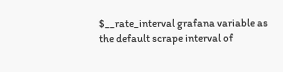$__rate_interval grafana variable as the default scrape interval of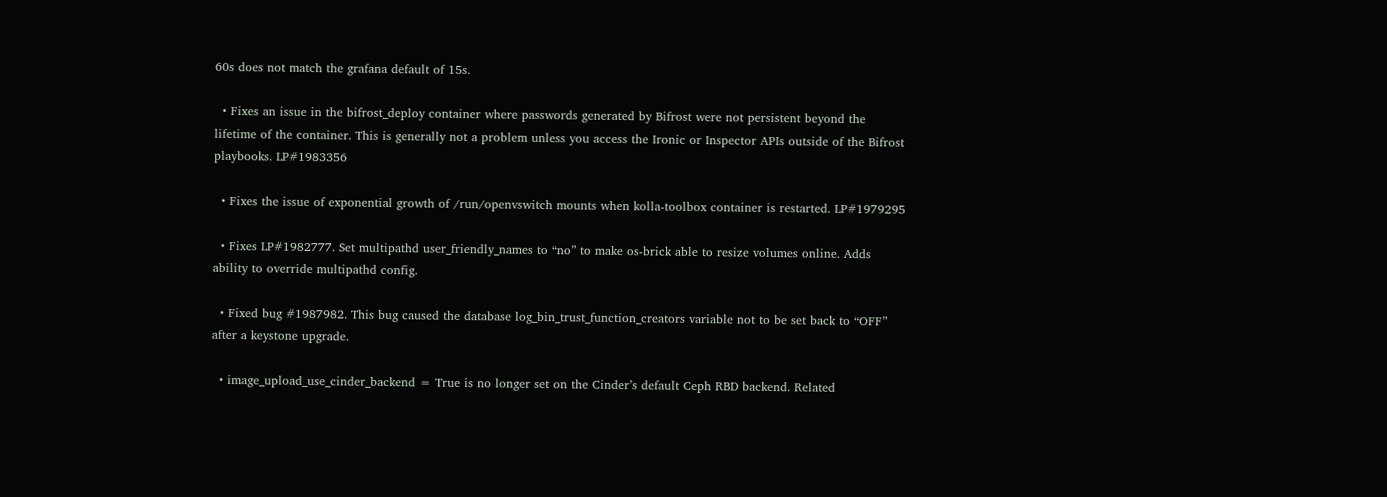60s does not match the grafana default of 15s.

  • Fixes an issue in the bifrost_deploy container where passwords generated by Bifrost were not persistent beyond the lifetime of the container. This is generally not a problem unless you access the Ironic or Inspector APIs outside of the Bifrost playbooks. LP#1983356

  • Fixes the issue of exponential growth of /run/openvswitch mounts when kolla-toolbox container is restarted. LP#1979295

  • Fixes LP#1982777. Set multipathd user_friendly_names to “no” to make os-brick able to resize volumes online. Adds ability to override multipathd config.

  • Fixed bug #1987982. This bug caused the database log_bin_trust_function_creators variable not to be set back to “OFF” after a keystone upgrade.

  • image_upload_use_cinder_backend = True is no longer set on the Cinder’s default Ceph RBD backend. Related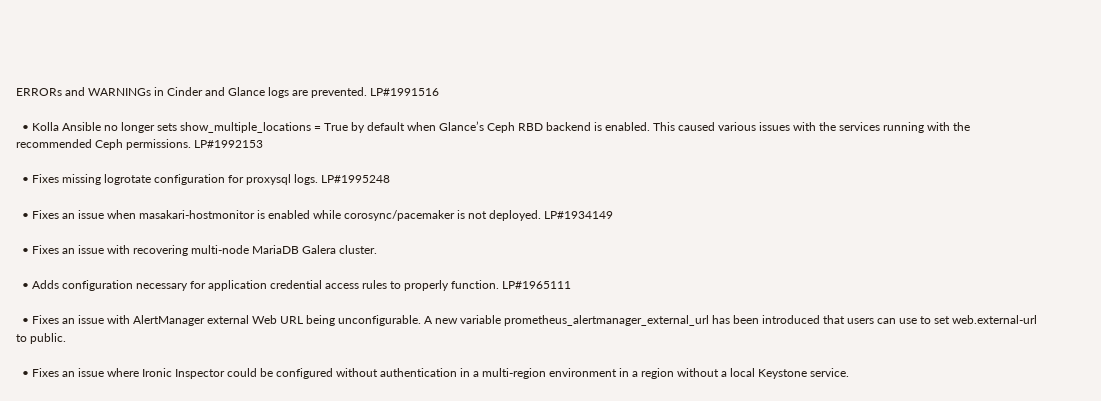ERRORs and WARNINGs in Cinder and Glance logs are prevented. LP#1991516

  • Kolla Ansible no longer sets show_multiple_locations = True by default when Glance’s Ceph RBD backend is enabled. This caused various issues with the services running with the recommended Ceph permissions. LP#1992153

  • Fixes missing logrotate configuration for proxysql logs. LP#1995248

  • Fixes an issue when masakari-hostmonitor is enabled while corosync/pacemaker is not deployed. LP#1934149

  • Fixes an issue with recovering multi-node MariaDB Galera cluster.

  • Adds configuration necessary for application credential access rules to properly function. LP#1965111

  • Fixes an issue with AlertManager external Web URL being unconfigurable. A new variable prometheus_alertmanager_external_url has been introduced that users can use to set web.external-url to public.

  • Fixes an issue where Ironic Inspector could be configured without authentication in a multi-region environment in a region without a local Keystone service.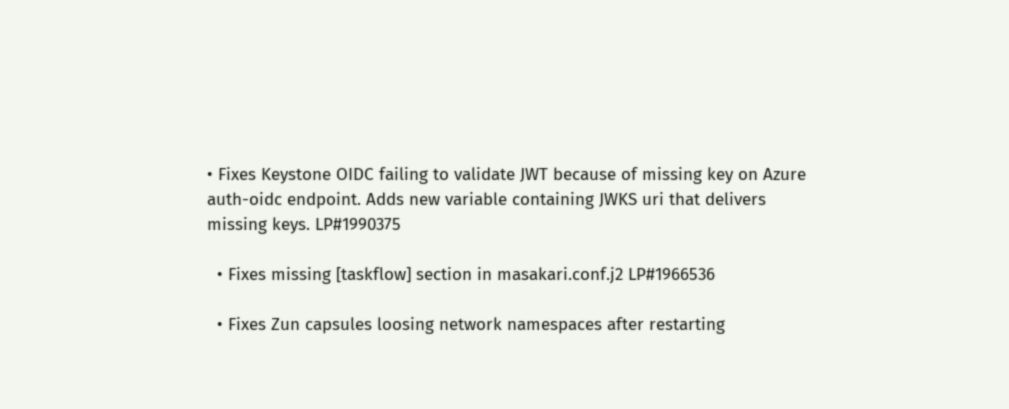• Fixes Keystone OIDC failing to validate JWT because of missing key on Azure auth-oidc endpoint. Adds new variable containing JWKS uri that delivers missing keys. LP#1990375

  • Fixes missing [taskflow] section in masakari.conf.j2 LP#1966536

  • Fixes Zun capsules loosing network namespaces after restarting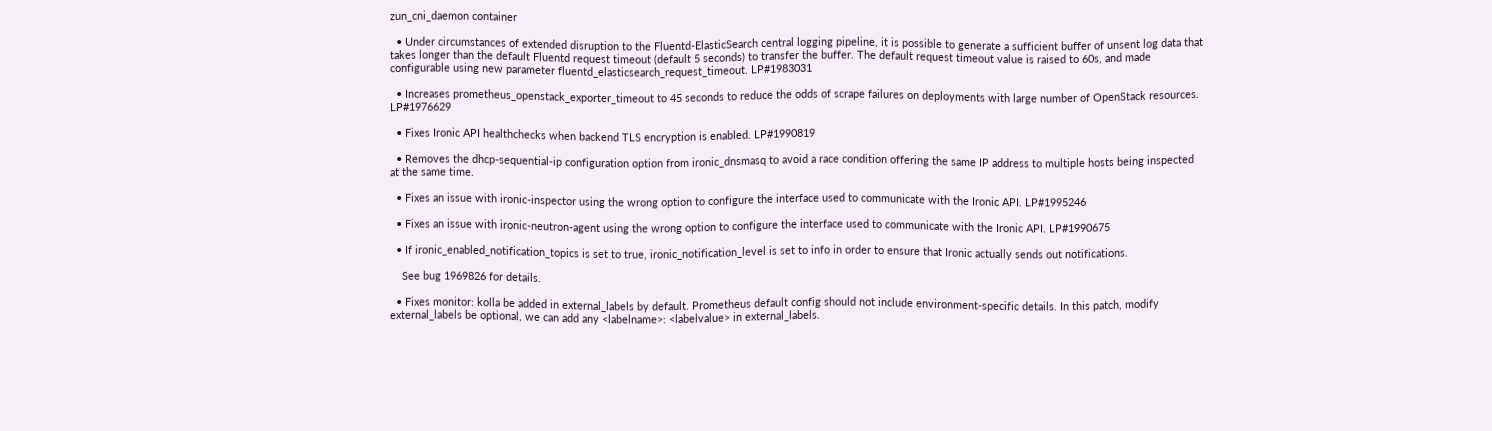zun_cni_daemon container

  • Under circumstances of extended disruption to the Fluentd-ElasticSearch central logging pipeline, it is possible to generate a sufficient buffer of unsent log data that takes longer than the default Fluentd request timeout (default 5 seconds) to transfer the buffer. The default request timeout value is raised to 60s, and made configurable using new parameter fluentd_elasticsearch_request_timeout. LP#1983031

  • Increases prometheus_openstack_exporter_timeout to 45 seconds to reduce the odds of scrape failures on deployments with large number of OpenStack resources. LP#1976629

  • Fixes Ironic API healthchecks when backend TLS encryption is enabled. LP#1990819

  • Removes the dhcp-sequential-ip configuration option from ironic_dnsmasq to avoid a race condition offering the same IP address to multiple hosts being inspected at the same time.

  • Fixes an issue with ironic-inspector using the wrong option to configure the interface used to communicate with the Ironic API. LP#1995246

  • Fixes an issue with ironic-neutron-agent using the wrong option to configure the interface used to communicate with the Ironic API. LP#1990675

  • If ironic_enabled_notification_topics is set to true, ironic_notification_level is set to info in order to ensure that Ironic actually sends out notifications.

    See bug 1969826 for details.

  • Fixes monitor: kolla be added in external_labels by default. Prometheus default config should not include environment-specific details. In this patch, modify external_labels be optional, we can add any <labelname>: <labelvalue> in external_labels.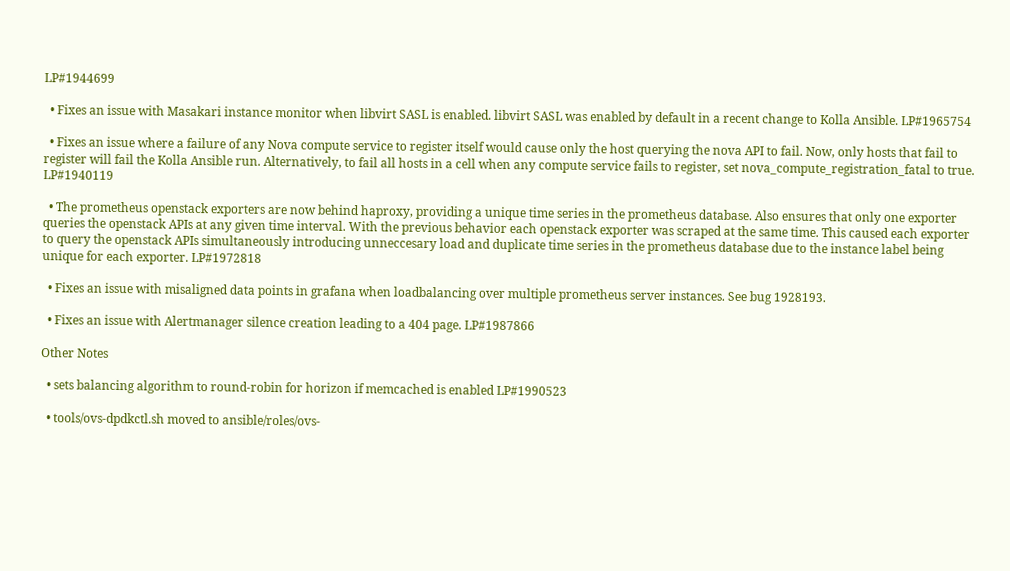LP#1944699

  • Fixes an issue with Masakari instance monitor when libvirt SASL is enabled. libvirt SASL was enabled by default in a recent change to Kolla Ansible. LP#1965754

  • Fixes an issue where a failure of any Nova compute service to register itself would cause only the host querying the nova API to fail. Now, only hosts that fail to register will fail the Kolla Ansible run. Alternatively, to fail all hosts in a cell when any compute service fails to register, set nova_compute_registration_fatal to true. LP#1940119

  • The prometheus openstack exporters are now behind haproxy, providing a unique time series in the prometheus database. Also ensures that only one exporter queries the openstack APIs at any given time interval. With the previous behavior each openstack exporter was scraped at the same time. This caused each exporter to query the openstack APIs simultaneously introducing unneccesary load and duplicate time series in the prometheus database due to the instance label being unique for each exporter. LP#1972818

  • Fixes an issue with misaligned data points in grafana when loadbalancing over multiple prometheus server instances. See bug 1928193.

  • Fixes an issue with Alertmanager silence creation leading to a 404 page. LP#1987866

Other Notes

  • sets balancing algorithm to round-robin for horizon if memcached is enabled LP#1990523

  • tools/ovs-dpdkctl.sh moved to ansible/roles/ovs-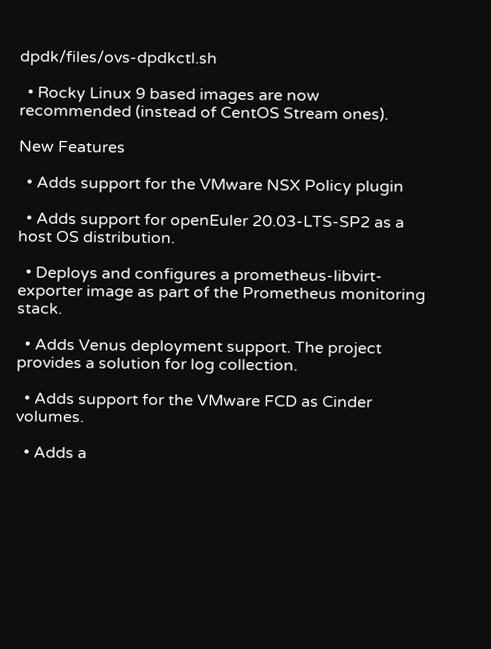dpdk/files/ovs-dpdkctl.sh

  • Rocky Linux 9 based images are now recommended (instead of CentOS Stream ones).

New Features

  • Adds support for the VMware NSX Policy plugin

  • Adds support for openEuler 20.03-LTS-SP2 as a host OS distribution.

  • Deploys and configures a prometheus-libvirt-exporter image as part of the Prometheus monitoring stack.

  • Adds Venus deployment support. The project provides a solution for log collection.

  • Adds support for the VMware FCD as Cinder volumes.

  • Adds a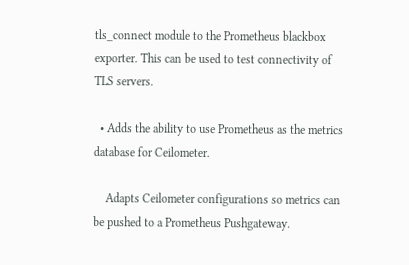tls_connect module to the Prometheus blackbox exporter. This can be used to test connectivity of TLS servers.

  • Adds the ability to use Prometheus as the metrics database for Ceilometer.

    Adapts Ceilometer configurations so metrics can be pushed to a Prometheus Pushgateway.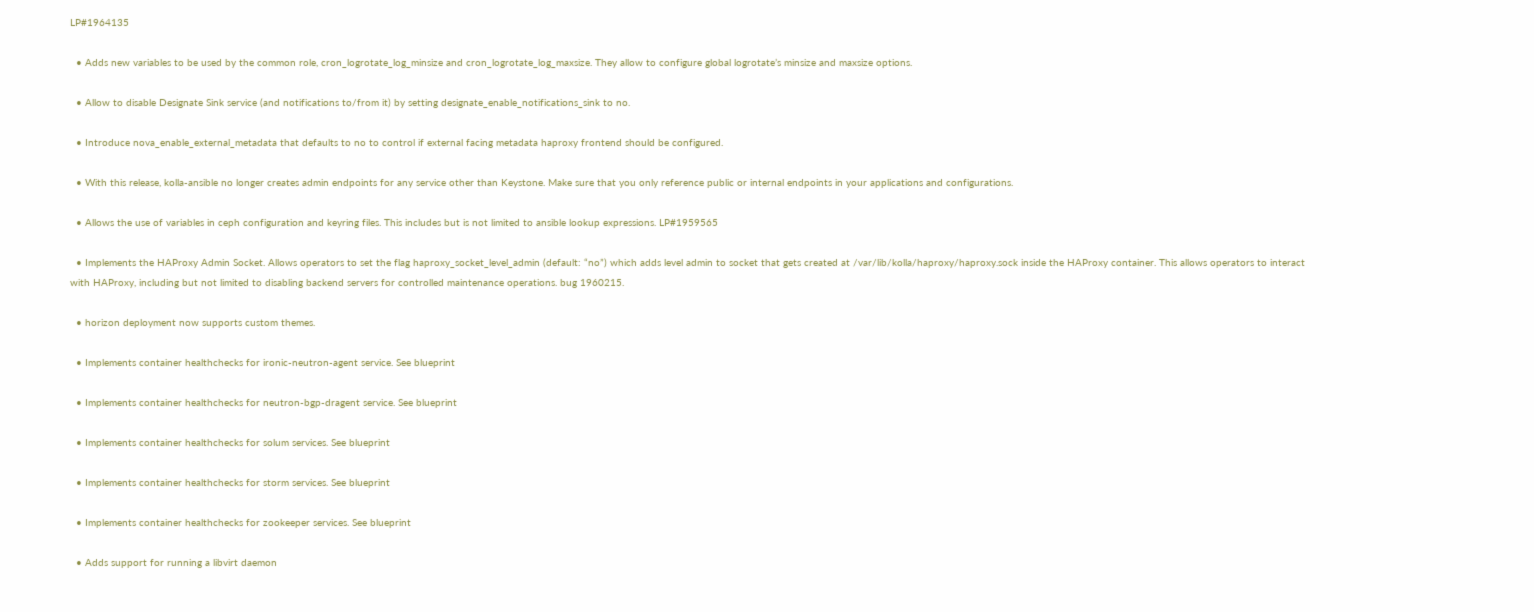LP#1964135

  • Adds new variables to be used by the common role, cron_logrotate_log_minsize and cron_logrotate_log_maxsize. They allow to configure global logrotate’s minsize and maxsize options.

  • Allow to disable Designate Sink service (and notifications to/from it) by setting designate_enable_notifications_sink to no.

  • Introduce nova_enable_external_metadata that defaults to no to control if external facing metadata haproxy frontend should be configured.

  • With this release, kolla-ansible no longer creates admin endpoints for any service other than Keystone. Make sure that you only reference public or internal endpoints in your applications and configurations.

  • Allows the use of variables in ceph configuration and keyring files. This includes but is not limited to ansible lookup expressions. LP#1959565

  • Implements the HAProxy Admin Socket. Allows operators to set the flag haproxy_socket_level_admin (default: “no”) which adds level admin to socket that gets created at /var/lib/kolla/haproxy/haproxy.sock inside the HAProxy container. This allows operators to interact with HAProxy, including but not limited to disabling backend servers for controlled maintenance operations. bug 1960215.

  • horizon deployment now supports custom themes.

  • Implements container healthchecks for ironic-neutron-agent service. See blueprint

  • Implements container healthchecks for neutron-bgp-dragent service. See blueprint

  • Implements container healthchecks for solum services. See blueprint

  • Implements container healthchecks for storm services. See blueprint

  • Implements container healthchecks for zookeeper services. See blueprint

  • Adds support for running a libvirt daemon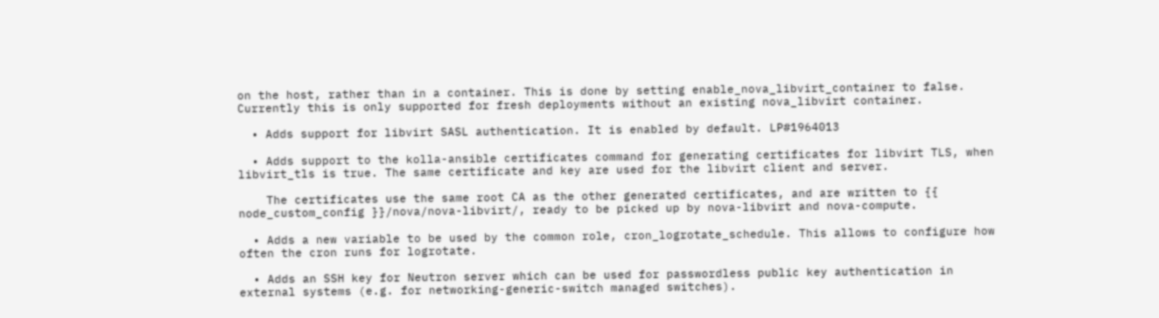on the host, rather than in a container. This is done by setting enable_nova_libvirt_container to false. Currently this is only supported for fresh deployments without an existing nova_libvirt container.

  • Adds support for libvirt SASL authentication. It is enabled by default. LP#1964013

  • Adds support to the kolla-ansible certificates command for generating certificates for libvirt TLS, when libvirt_tls is true. The same certificate and key are used for the libvirt client and server.

    The certificates use the same root CA as the other generated certificates, and are written to {{ node_custom_config }}/nova/nova-libvirt/, ready to be picked up by nova-libvirt and nova-compute.

  • Adds a new variable to be used by the common role, cron_logrotate_schedule. This allows to configure how often the cron runs for logrotate.

  • Adds an SSH key for Neutron server which can be used for passwordless public key authentication in external systems (e.g. for networking-generic-switch managed switches).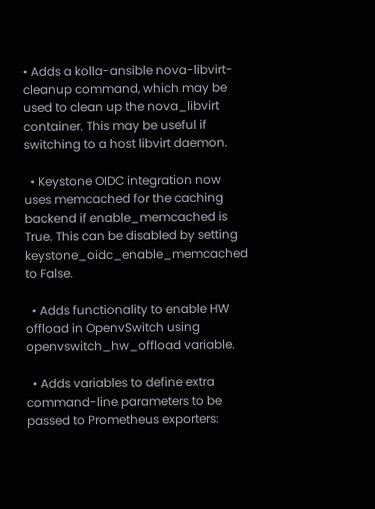• Adds a kolla-ansible nova-libvirt-cleanup command, which may be used to clean up the nova_libvirt container. This may be useful if switching to a host libvirt daemon.

  • Keystone OIDC integration now uses memcached for the caching backend if enable_memcached is True. This can be disabled by setting keystone_oidc_enable_memcached to False.

  • Adds functionality to enable HW offload in OpenvSwitch using openvswitch_hw_offload variable.

  • Adds variables to define extra command-line parameters to be passed to Prometheus exporters: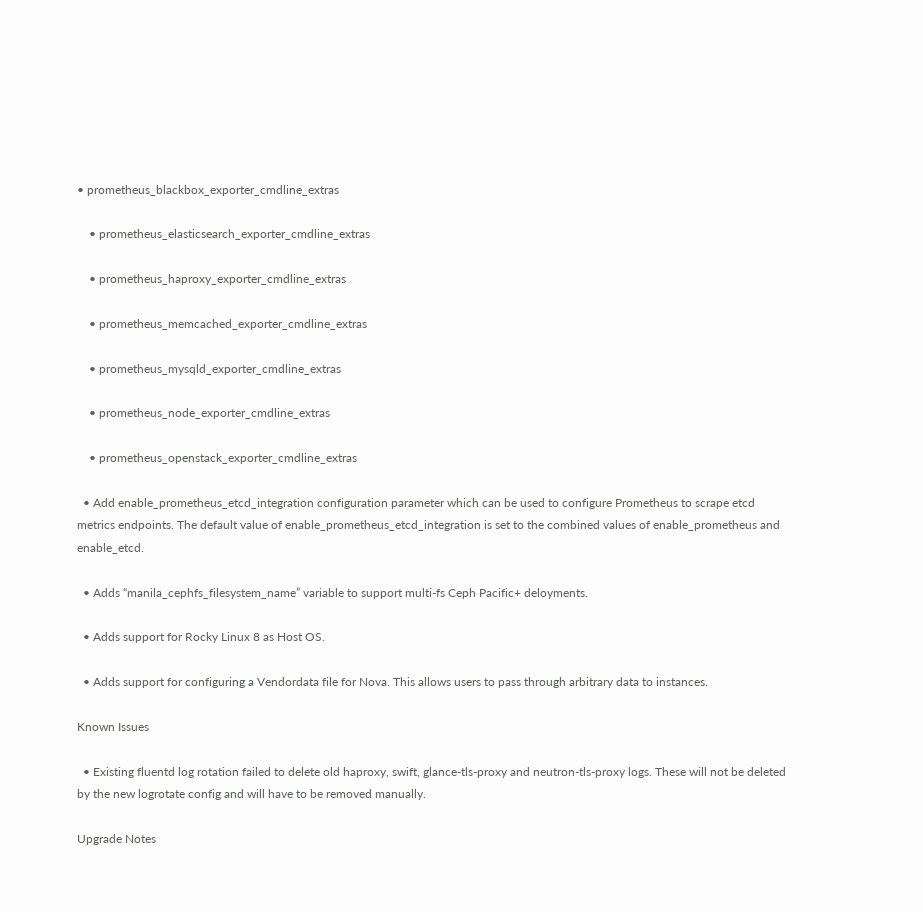• prometheus_blackbox_exporter_cmdline_extras

    • prometheus_elasticsearch_exporter_cmdline_extras

    • prometheus_haproxy_exporter_cmdline_extras

    • prometheus_memcached_exporter_cmdline_extras

    • prometheus_mysqld_exporter_cmdline_extras

    • prometheus_node_exporter_cmdline_extras

    • prometheus_openstack_exporter_cmdline_extras

  • Add enable_prometheus_etcd_integration configuration parameter which can be used to configure Prometheus to scrape etcd metrics endpoints. The default value of enable_prometheus_etcd_integration is set to the combined values of enable_prometheus and enable_etcd.

  • Adds “manila_cephfs_filesystem_name” variable to support multi-fs Ceph Pacific+ deloyments.

  • Adds support for Rocky Linux 8 as Host OS.

  • Adds support for configuring a Vendordata file for Nova. This allows users to pass through arbitrary data to instances.

Known Issues

  • Existing fluentd log rotation failed to delete old haproxy, swift, glance-tls-proxy and neutron-tls-proxy logs. These will not be deleted by the new logrotate config and will have to be removed manually.

Upgrade Notes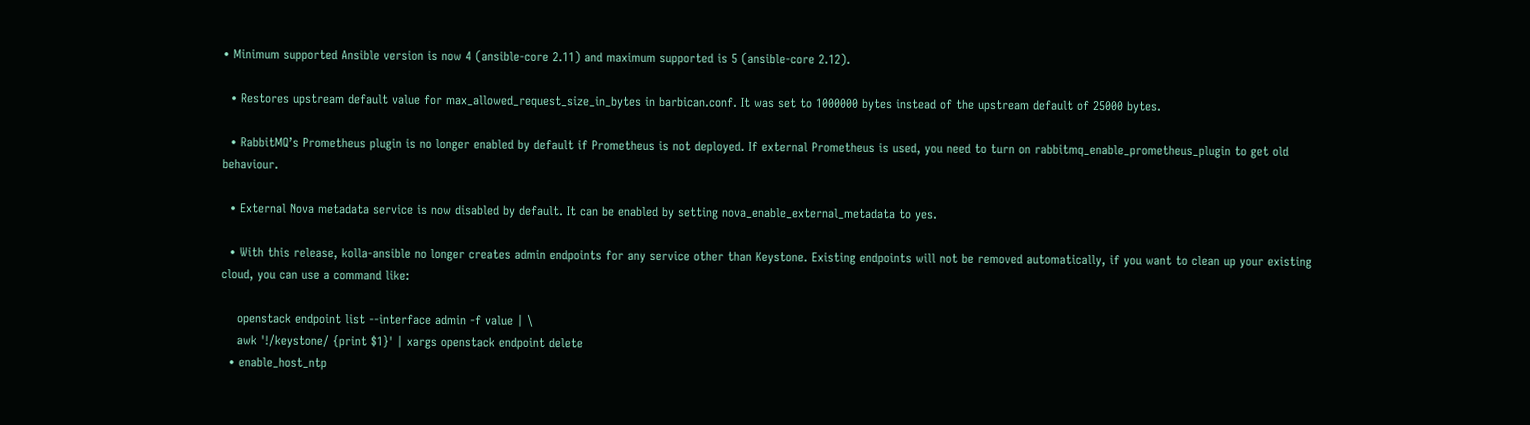• Minimum supported Ansible version is now 4 (ansible-core 2.11) and maximum supported is 5 (ansible-core 2.12).

  • Restores upstream default value for max_allowed_request_size_in_bytes in barbican.conf. It was set to 1000000 bytes instead of the upstream default of 25000 bytes.

  • RabbitMQ’s Prometheus plugin is no longer enabled by default if Prometheus is not deployed. If external Prometheus is used, you need to turn on rabbitmq_enable_prometheus_plugin to get old behaviour.

  • External Nova metadata service is now disabled by default. It can be enabled by setting nova_enable_external_metadata to yes.

  • With this release, kolla-ansible no longer creates admin endpoints for any service other than Keystone. Existing endpoints will not be removed automatically, if you want to clean up your existing cloud, you can use a command like:

    openstack endpoint list --interface admin -f value | \
    awk '!/keystone/ {print $1}' | xargs openstack endpoint delete
  • enable_host_ntp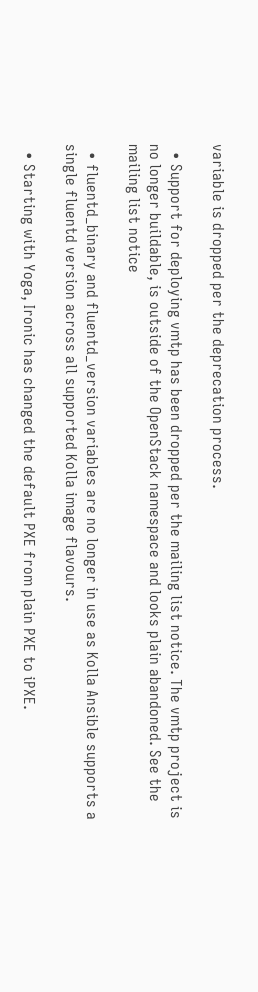variable is dropped per the deprecation process.

  • Support for deploying vmtp has been dropped per the mailing list notice. The vmtp project is no longer buildable, is outside of the OpenStack namespace and looks plain abandoned. See the mailing list notice

  • fluentd_binary and fluentd_version variables are no longer in use as Kolla Ansible supports a single fluentd version across all supported Kolla image flavours.

  • Starting with Yoga, Ironic has changed the default PXE from plain PXE to iPXE.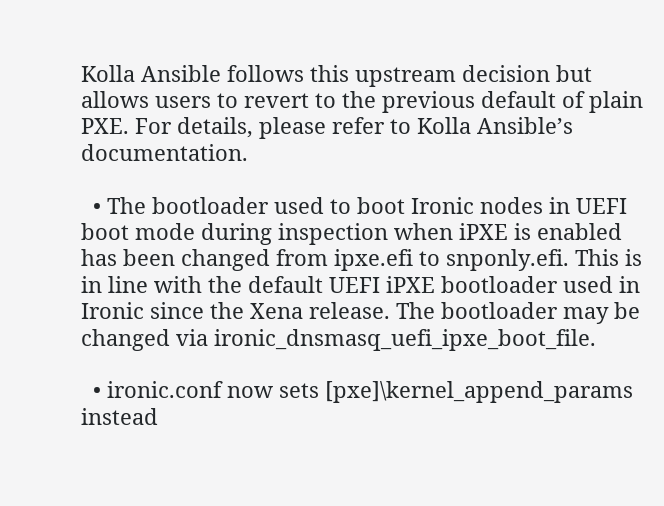Kolla Ansible follows this upstream decision but allows users to revert to the previous default of plain PXE. For details, please refer to Kolla Ansible’s documentation.

  • The bootloader used to boot Ironic nodes in UEFI boot mode during inspection when iPXE is enabled has been changed from ipxe.efi to snponly.efi. This is in line with the default UEFI iPXE bootloader used in Ironic since the Xena release. The bootloader may be changed via ironic_dnsmasq_uefi_ipxe_boot_file.

  • ironic.conf now sets [pxe]\kernel_append_params instead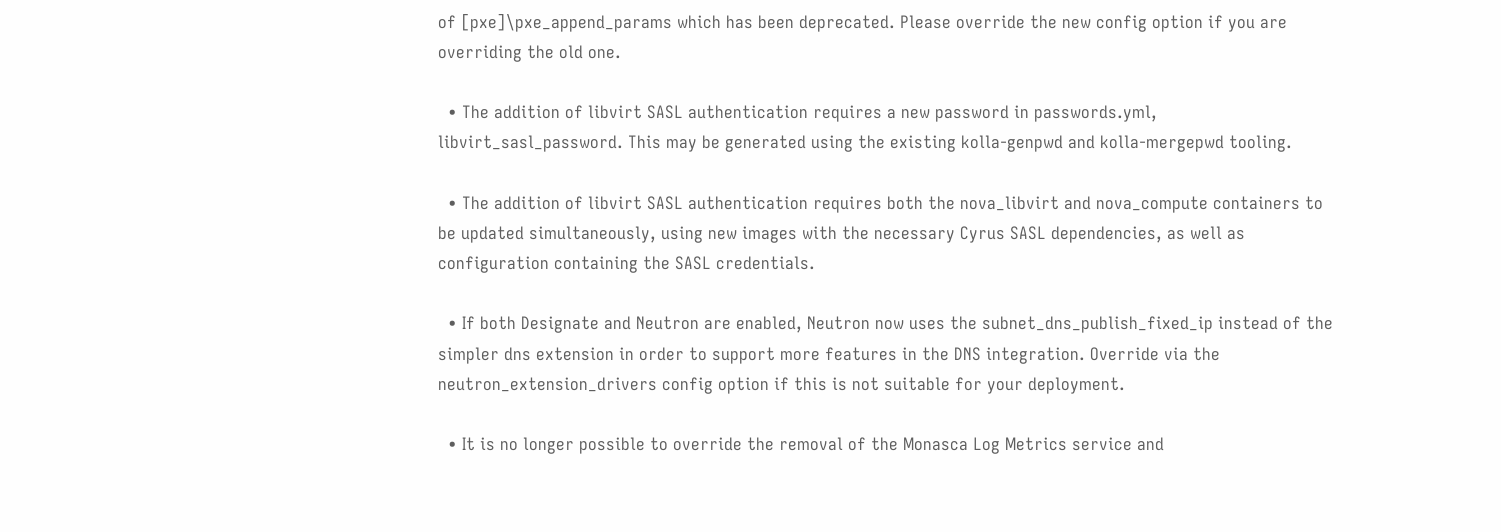of [pxe]\pxe_append_params which has been deprecated. Please override the new config option if you are overriding the old one.

  • The addition of libvirt SASL authentication requires a new password in passwords.yml, libvirt_sasl_password. This may be generated using the existing kolla-genpwd and kolla-mergepwd tooling.

  • The addition of libvirt SASL authentication requires both the nova_libvirt and nova_compute containers to be updated simultaneously, using new images with the necessary Cyrus SASL dependencies, as well as configuration containing the SASL credentials.

  • If both Designate and Neutron are enabled, Neutron now uses the subnet_dns_publish_fixed_ip instead of the simpler dns extension in order to support more features in the DNS integration. Override via the neutron_extension_drivers config option if this is not suitable for your deployment.

  • It is no longer possible to override the removal of the Monasca Log Metrics service and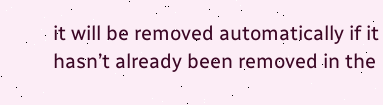it will be removed automatically if it hasn’t already been removed in the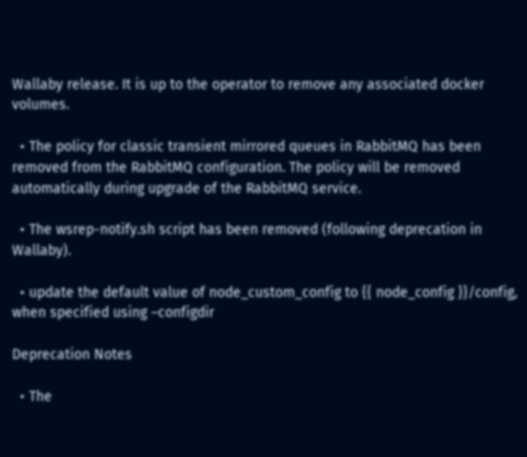Wallaby release. It is up to the operator to remove any associated docker volumes.

  • The policy for classic transient mirrored queues in RabbitMQ has been removed from the RabbitMQ configuration. The policy will be removed automatically during upgrade of the RabbitMQ service.

  • The wsrep-notify.sh script has been removed (following deprecation in Wallaby).

  • update the default value of node_custom_config to {{ node_config }}/config, when specified using –configdir

Deprecation Notes

  • The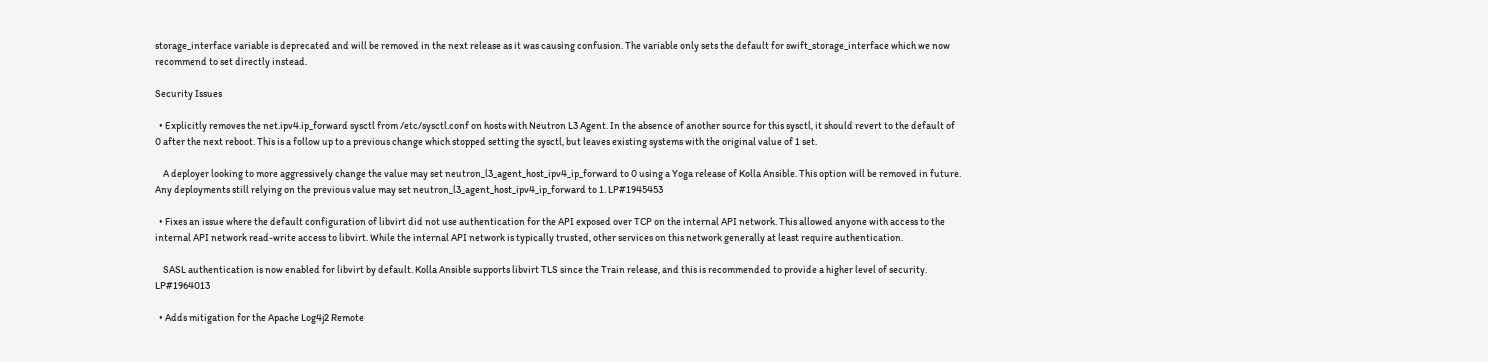storage_interface variable is deprecated and will be removed in the next release as it was causing confusion. The variable only sets the default for swift_storage_interface which we now recommend to set directly instead.

Security Issues

  • Explicitly removes the net.ipv4.ip_forward sysctl from /etc/sysctl.conf on hosts with Neutron L3 Agent. In the absence of another source for this sysctl, it should revert to the default of 0 after the next reboot. This is a follow up to a previous change which stopped setting the sysctl, but leaves existing systems with the original value of 1 set.

    A deployer looking to more aggressively change the value may set neutron_l3_agent_host_ipv4_ip_forward to 0 using a Yoga release of Kolla Ansible. This option will be removed in future. Any deployments still relying on the previous value may set neutron_l3_agent_host_ipv4_ip_forward to 1. LP#1945453

  • Fixes an issue where the default configuration of libvirt did not use authentication for the API exposed over TCP on the internal API network. This allowed anyone with access to the internal API network read-write access to libvirt. While the internal API network is typically trusted, other services on this network generally at least require authentication.

    SASL authentication is now enabled for libvirt by default. Kolla Ansible supports libvirt TLS since the Train release, and this is recommended to provide a higher level of security. LP#1964013

  • Adds mitigation for the Apache Log4j2 Remote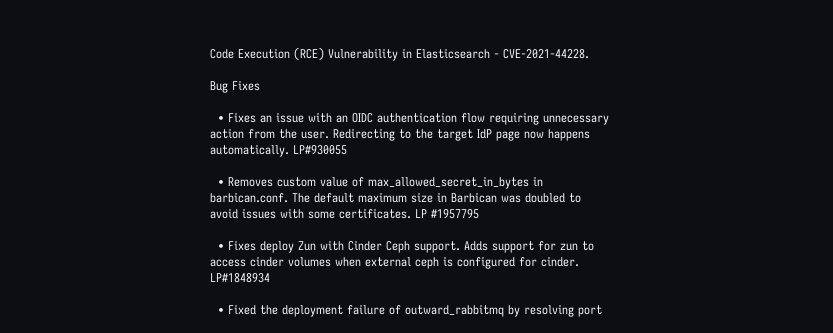Code Execution (RCE) Vulnerability in Elasticsearch - CVE-2021-44228.

Bug Fixes

  • Fixes an issue with an OIDC authentication flow requiring unnecessary action from the user. Redirecting to the target IdP page now happens automatically. LP#930055

  • Removes custom value of max_allowed_secret_in_bytes in barbican.conf. The default maximum size in Barbican was doubled to avoid issues with some certificates. LP #1957795

  • Fixes deploy Zun with Cinder Ceph support. Adds support for zun to access cinder volumes when external ceph is configured for cinder. LP#1848934

  • Fixed the deployment failure of outward_rabbitmq by resolving port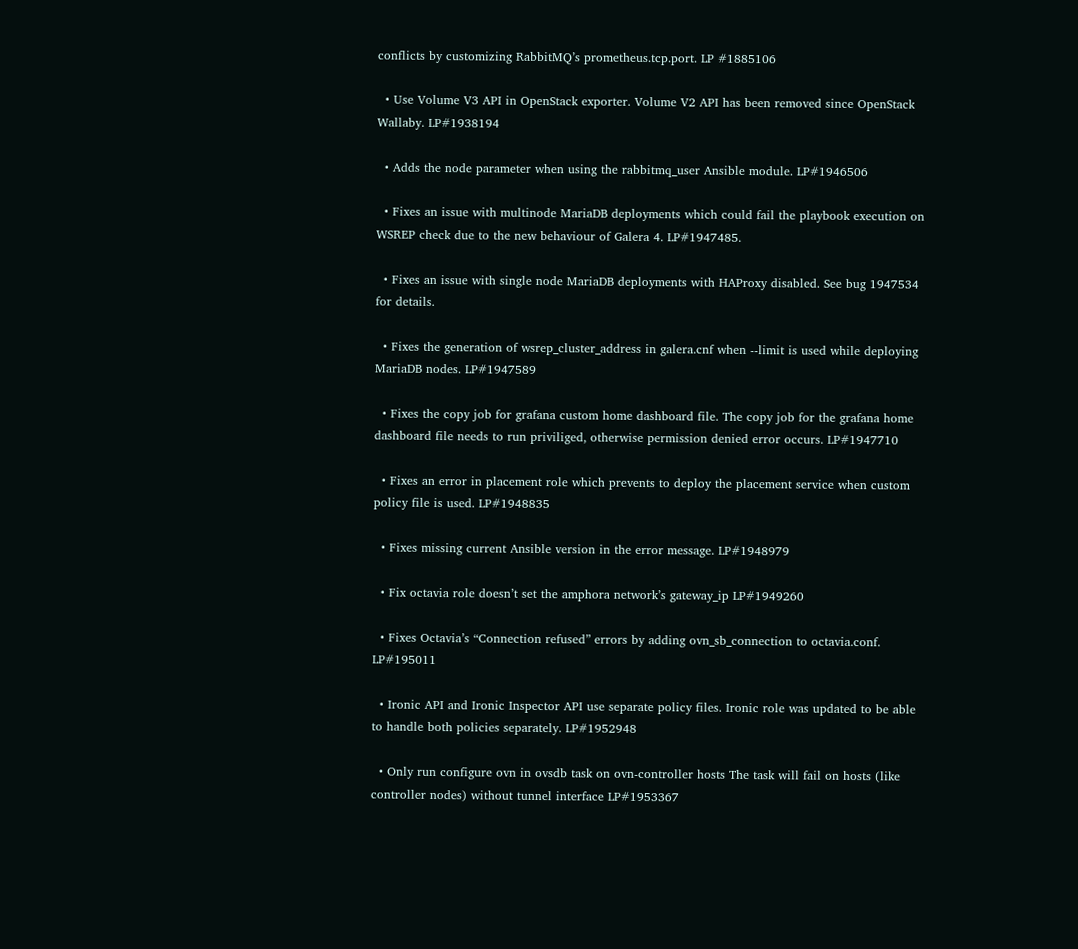conflicts by customizing RabbitMQ’s prometheus.tcp.port. LP #1885106

  • Use Volume V3 API in OpenStack exporter. Volume V2 API has been removed since OpenStack Wallaby. LP#1938194

  • Adds the node parameter when using the rabbitmq_user Ansible module. LP#1946506

  • Fixes an issue with multinode MariaDB deployments which could fail the playbook execution on WSREP check due to the new behaviour of Galera 4. LP#1947485.

  • Fixes an issue with single node MariaDB deployments with HAProxy disabled. See bug 1947534 for details.

  • Fixes the generation of wsrep_cluster_address in galera.cnf when --limit is used while deploying MariaDB nodes. LP#1947589

  • Fixes the copy job for grafana custom home dashboard file. The copy job for the grafana home dashboard file needs to run priviliged, otherwise permission denied error occurs. LP#1947710

  • Fixes an error in placement role which prevents to deploy the placement service when custom policy file is used. LP#1948835

  • Fixes missing current Ansible version in the error message. LP#1948979

  • Fix octavia role doesn’t set the amphora network’s gateway_ip LP#1949260

  • Fixes Octavia’s “Connection refused” errors by adding ovn_sb_connection to octavia.conf. LP#195011

  • Ironic API and Ironic Inspector API use separate policy files. Ironic role was updated to be able to handle both policies separately. LP#1952948

  • Only run configure ovn in ovsdb task on ovn-controller hosts The task will fail on hosts (like controller nodes) without tunnel interface LP#1953367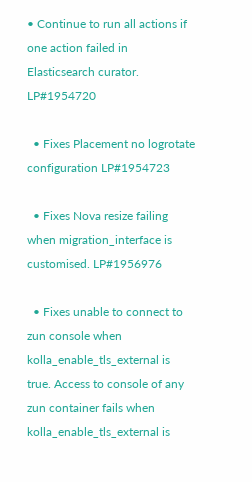• Continue to run all actions if one action failed in Elasticsearch curator. LP#1954720

  • Fixes Placement no logrotate configuration LP#1954723

  • Fixes Nova resize failing when migration_interface is customised. LP#1956976

  • Fixes unable to connect to zun console when kolla_enable_tls_external is true. Access to console of any zun container fails when kolla_enable_tls_external is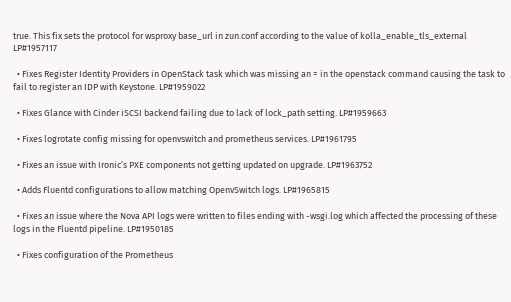true. This fix sets the protocol for wsproxy base_url in zun.conf according to the value of kolla_enable_tls_external LP#1957117

  • Fixes Register Identity Providers in OpenStack task which was missing an = in the openstack command causing the task to fail to register an IDP with Keystone. LP#1959022

  • Fixes Glance with Cinder iSCSI backend failing due to lack of lock_path setting. LP#1959663

  • Fixes logrotate config missing for openvswitch and prometheus services. LP#1961795

  • Fixes an issue with Ironic’s PXE components not getting updated on upgrade. LP#1963752

  • Adds Fluentd configurations to allow matching OpenvSwitch logs. LP#1965815

  • Fixes an issue where the Nova API logs were written to files ending with -wsgi.log which affected the processing of these logs in the Fluentd pipeline. LP#1950185

  • Fixes configuration of the Prometheus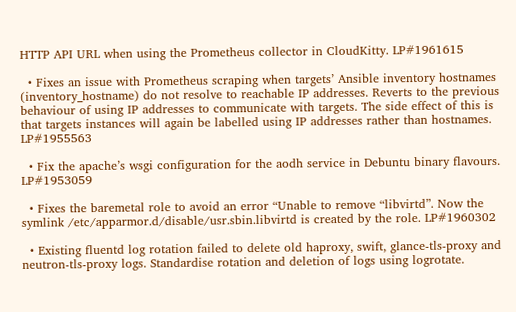HTTP API URL when using the Prometheus collector in CloudKitty. LP#1961615

  • Fixes an issue with Prometheus scraping when targets’ Ansible inventory hostnames (inventory_hostname) do not resolve to reachable IP addresses. Reverts to the previous behaviour of using IP addresses to communicate with targets. The side effect of this is that targets instances will again be labelled using IP addresses rather than hostnames. LP#1955563

  • Fix the apache’s wsgi configuration for the aodh service in Debuntu binary flavours. LP#1953059

  • Fixes the baremetal role to avoid an error “Unable to remove “libvirtd”. Now the symlink /etc/apparmor.d/disable/usr.sbin.libvirtd is created by the role. LP#1960302

  • Existing fluentd log rotation failed to delete old haproxy, swift, glance-tls-proxy and neutron-tls-proxy logs. Standardise rotation and deletion of logs using logrotate.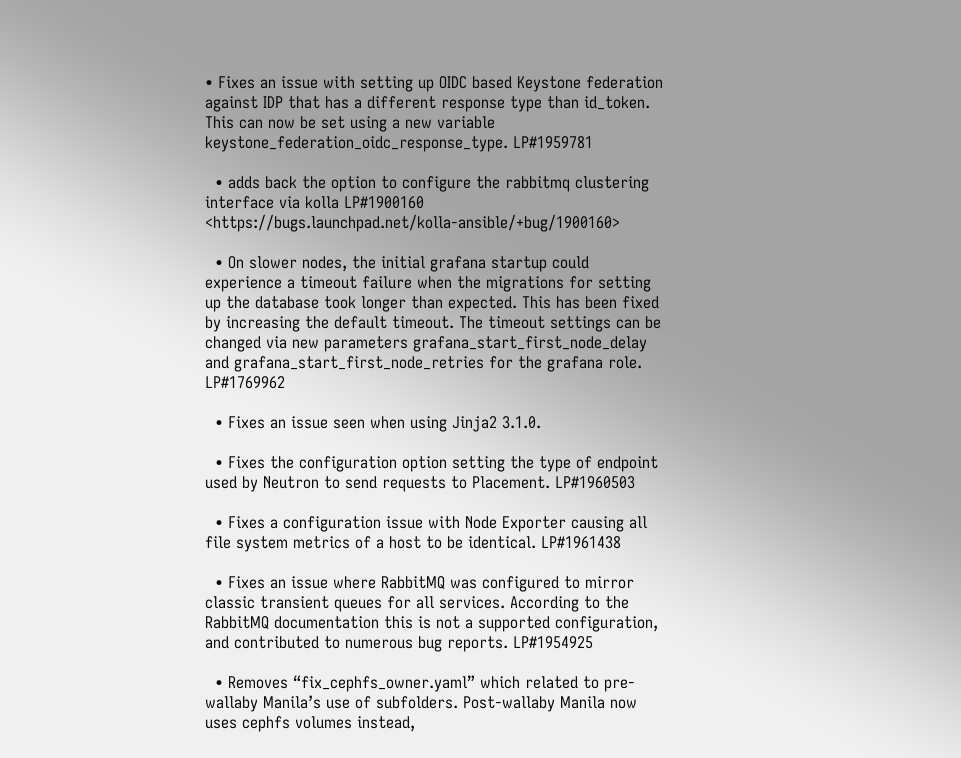• Fixes an issue with setting up OIDC based Keystone federation against IDP that has a different response type than id_token. This can now be set using a new variable keystone_federation_oidc_response_type. LP#1959781

  • adds back the option to configure the rabbitmq clustering interface via kolla LP#1900160 <https://bugs.launchpad.net/kolla-ansible/+bug/1900160>

  • On slower nodes, the initial grafana startup could experience a timeout failure when the migrations for setting up the database took longer than expected. This has been fixed by increasing the default timeout. The timeout settings can be changed via new parameters grafana_start_first_node_delay and grafana_start_first_node_retries for the grafana role. LP#1769962

  • Fixes an issue seen when using Jinja2 3.1.0.

  • Fixes the configuration option setting the type of endpoint used by Neutron to send requests to Placement. LP#1960503

  • Fixes a configuration issue with Node Exporter causing all file system metrics of a host to be identical. LP#1961438

  • Fixes an issue where RabbitMQ was configured to mirror classic transient queues for all services. According to the RabbitMQ documentation this is not a supported configuration, and contributed to numerous bug reports. LP#1954925

  • Removes “fix_cephfs_owner.yaml” which related to pre-wallaby Manila’s use of subfolders. Post-wallaby Manila now uses cephfs volumes instead,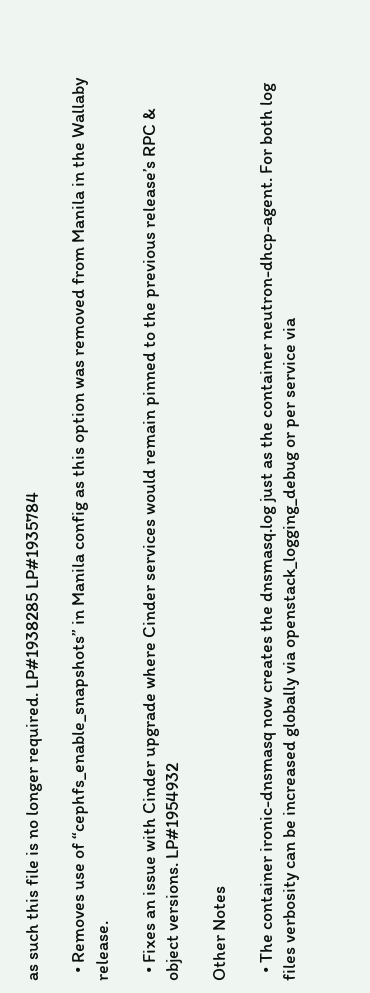as such this file is no longer required. LP#1938285 LP#1935784

  • Removes use of “cephfs_enable_snapshots” in Manila config as this option was removed from Manila in the Wallaby release.

  • Fixes an issue with Cinder upgrade where Cinder services would remain pinned to the previous release’s RPC & object versions. LP#1954932

Other Notes

  • The container ironic-dnsmasq now creates the dnsmasq.log just as the container neutron-dhcp-agent. For both log files verbosity can be increased globally via openstack_logging_debug or per service via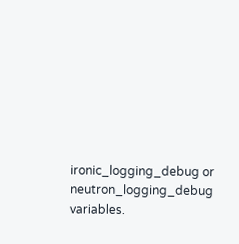ironic_logging_debug or neutron_logging_debug variables.